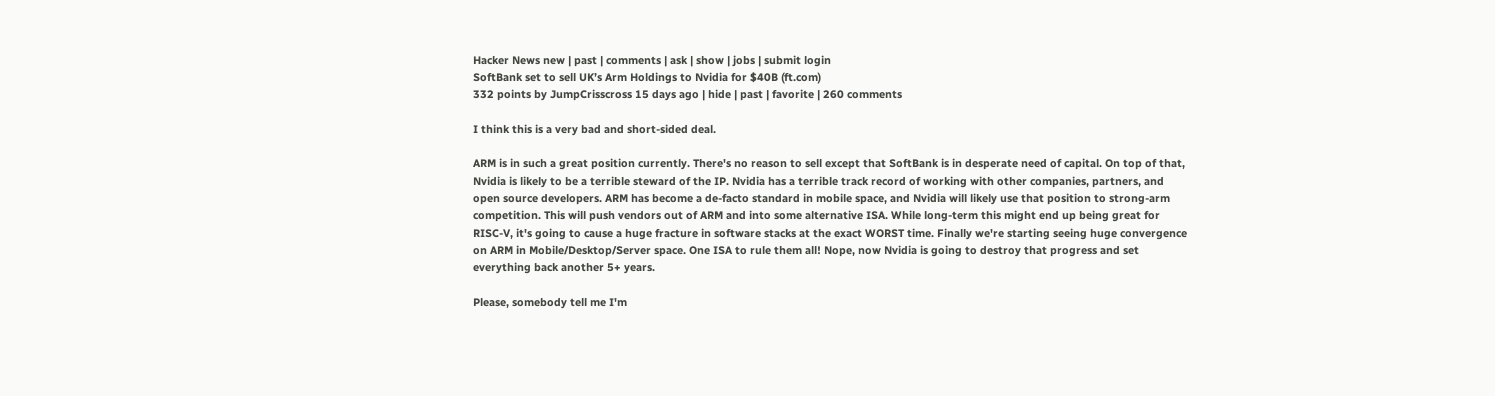Hacker News new | past | comments | ask | show | jobs | submit login
SoftBank set to sell UK’s Arm Holdings to Nvidia for $40B (ft.com)
332 points by JumpCrisscross 15 days ago | hide | past | favorite | 260 comments

I think this is a very bad and short-sided deal.

ARM is in such a great position currently. There's no reason to sell except that SoftBank is in desperate need of capital. On top of that, Nvidia is likely to be a terrible steward of the IP. Nvidia has a terrible track record of working with other companies, partners, and open source developers. ARM has become a de-facto standard in mobile space, and Nvidia will likely use that position to strong-arm competition. This will push vendors out of ARM and into some alternative ISA. While long-term this might end up being great for RISC-V, it's going to cause a huge fracture in software stacks at the exact WORST time. Finally we're starting seeing huge convergence on ARM in Mobile/Desktop/Server space. One ISA to rule them all! Nope, now Nvidia is going to destroy that progress and set everything back another 5+ years.

Please, somebody tell me I'm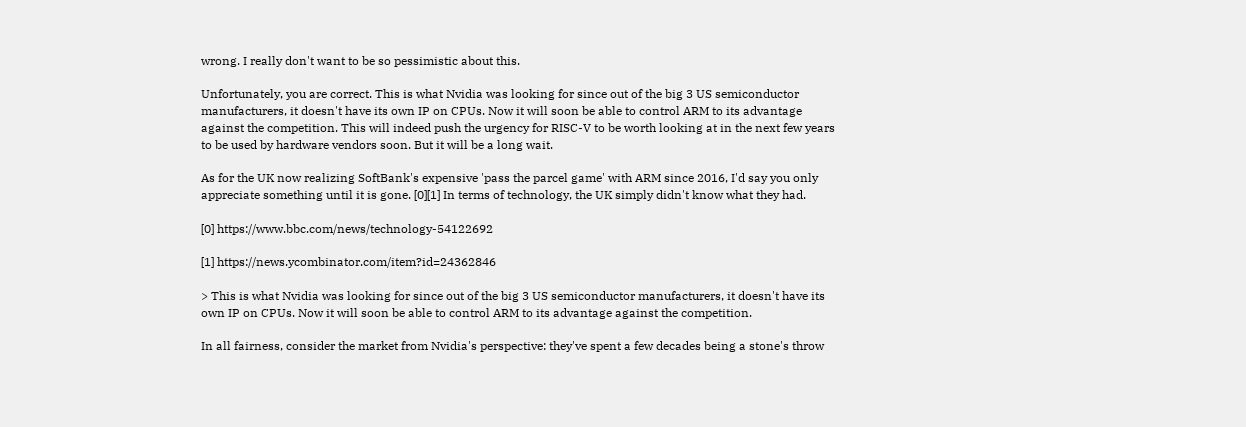wrong. I really don't want to be so pessimistic about this.

Unfortunately, you are correct. This is what Nvidia was looking for since out of the big 3 US semiconductor manufacturers, it doesn't have its own IP on CPUs. Now it will soon be able to control ARM to its advantage against the competition. This will indeed push the urgency for RISC-V to be worth looking at in the next few years to be used by hardware vendors soon. But it will be a long wait.

As for the UK now realizing SoftBank's expensive 'pass the parcel game' with ARM since 2016, I'd say you only appreciate something until it is gone. [0][1] In terms of technology, the UK simply didn't know what they had.

[0] https://www.bbc.com/news/technology-54122692

[1] https://news.ycombinator.com/item?id=24362846

> This is what Nvidia was looking for since out of the big 3 US semiconductor manufacturers, it doesn't have its own IP on CPUs. Now it will soon be able to control ARM to its advantage against the competition.

In all fairness, consider the market from Nvidia's perspective: they've spent a few decades being a stone's throw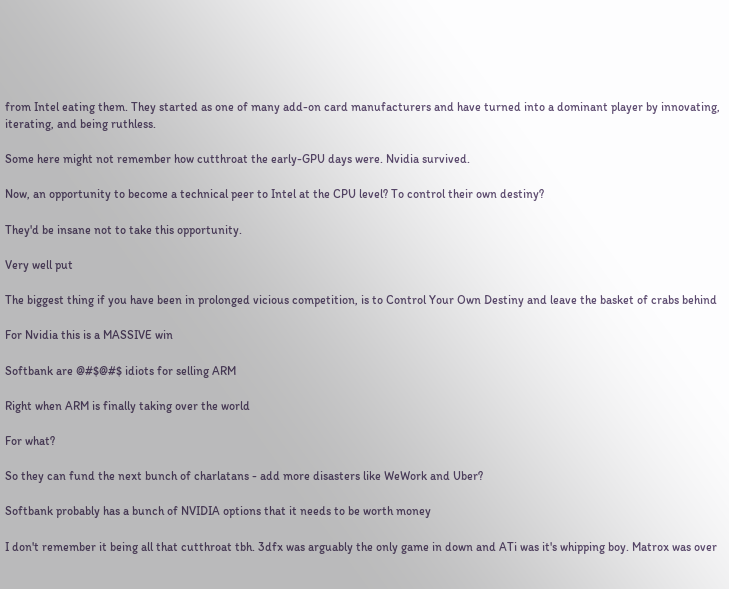from Intel eating them. They started as one of many add-on card manufacturers and have turned into a dominant player by innovating, iterating, and being ruthless.

Some here might not remember how cutthroat the early-GPU days were. Nvidia survived.

Now, an opportunity to become a technical peer to Intel at the CPU level? To control their own destiny?

They'd be insane not to take this opportunity.

Very well put

The biggest thing if you have been in prolonged vicious competition, is to Control Your Own Destiny and leave the basket of crabs behind

For Nvidia this is a MASSIVE win

Softbank are @#$@#$ idiots for selling ARM

Right when ARM is finally taking over the world

For what?

So they can fund the next bunch of charlatans - add more disasters like WeWork and Uber?

Softbank probably has a bunch of NVIDIA options that it needs to be worth money

I don't remember it being all that cutthroat tbh. 3dfx was arguably the only game in down and ATi was it's whipping boy. Matrox was over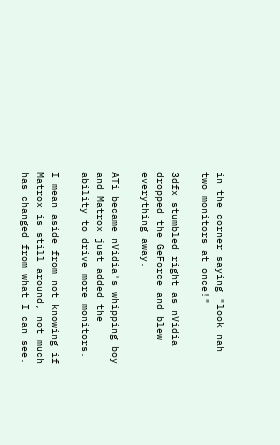in the corner saying "look nah two monitors at once!"

3dfx stumbled right as nVidia dropped the GeForce and blew everything away.

ATi became nVidia's whipping boy and Matrox just added the ability to drive more monitors.

I mean aside from not knowing if Matrox is still around, not much has changed from what I can see.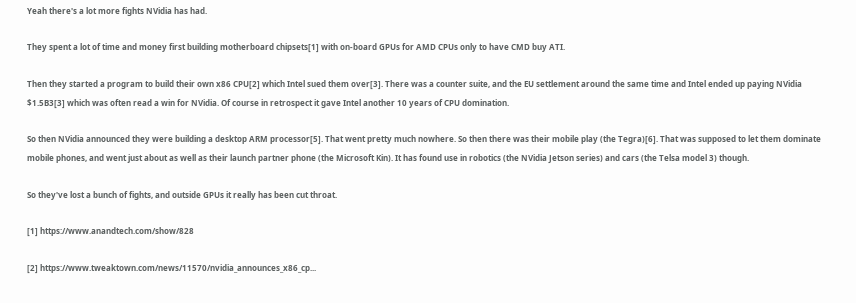Yeah there's a lot more fights NVidia has had.

They spent a lot of time and money first building motherboard chipsets[1] with on-board GPUs for AMD CPUs only to have CMD buy ATI.

Then they started a program to build their own x86 CPU[2] which Intel sued them over[3]. There was a counter suite, and the EU settlement around the same time and Intel ended up paying NVidia $1.5B3[3] which was often read a win for NVidia. Of course in retrospect it gave Intel another 10 years of CPU domination.

So then NVidia announced they were building a desktop ARM processor[5]. That went pretty much nowhere. So then there was their mobile play (the Tegra)[6]. That was supposed to let them dominate mobile phones, and went just about as well as their launch partner phone (the Microsoft Kin). It has found use in robotics (the NVidia Jetson series) and cars (the Telsa model 3) though.

So they've lost a bunch of fights, and outside GPUs it really has been cut throat.

[1] https://www.anandtech.com/show/828

[2] https://www.tweaktown.com/news/11570/nvidia_announces_x86_cp...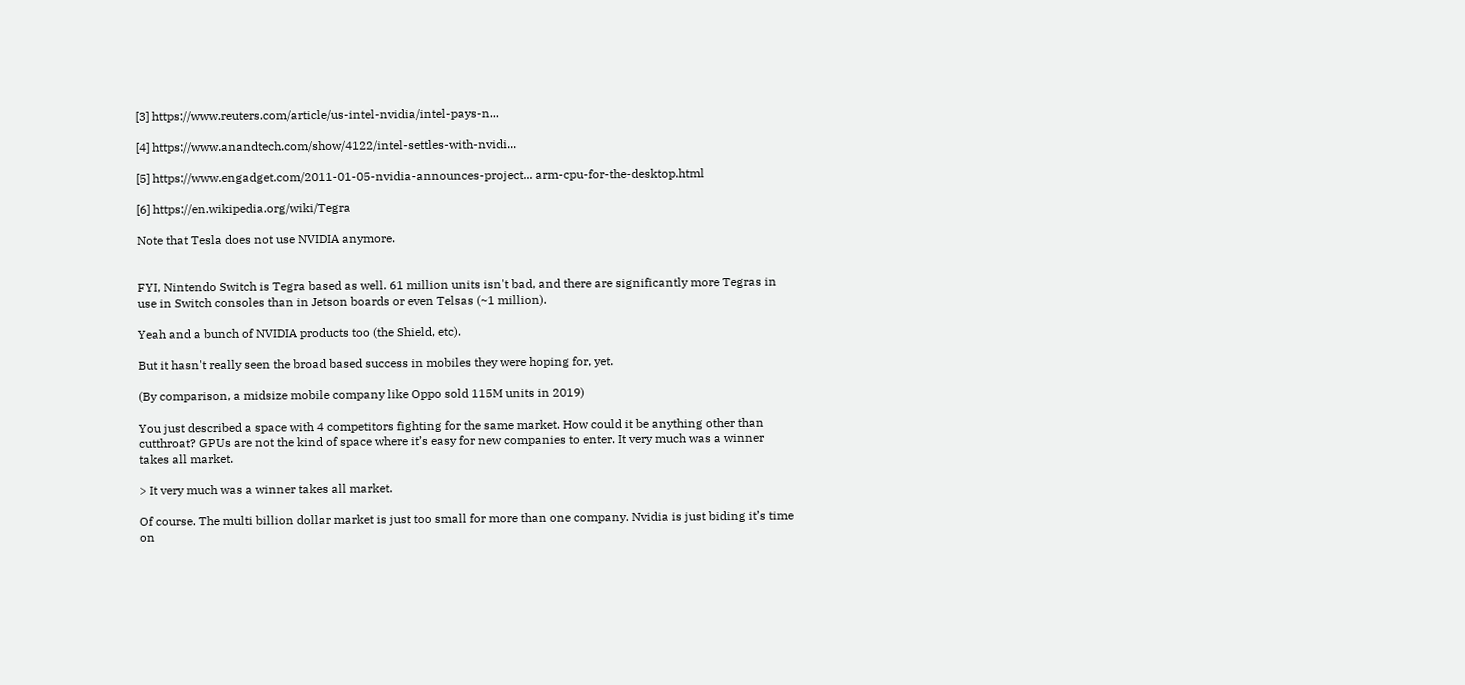[3] https://www.reuters.com/article/us-intel-nvidia/intel-pays-n...

[4] https://www.anandtech.com/show/4122/intel-settles-with-nvidi...

[5] https://www.engadget.com/2011-01-05-nvidia-announces-project... arm-cpu-for-the-desktop.html

[6] https://en.wikipedia.org/wiki/Tegra

Note that Tesla does not use NVIDIA anymore.


FYI, Nintendo Switch is Tegra based as well. 61 million units isn't bad, and there are significantly more Tegras in use in Switch consoles than in Jetson boards or even Telsas (~1 million).

Yeah and a bunch of NVIDIA products too (the Shield, etc).

But it hasn't really seen the broad based success in mobiles they were hoping for, yet.

(By comparison, a midsize mobile company like Oppo sold 115M units in 2019)

You just described a space with 4 competitors fighting for the same market. How could it be anything other than cutthroat? GPUs are not the kind of space where it’s easy for new companies to enter. It very much was a winner takes all market.

> It very much was a winner takes all market.

Of course. The multi billion dollar market is just too small for more than one company. Nvidia is just biding it’s time on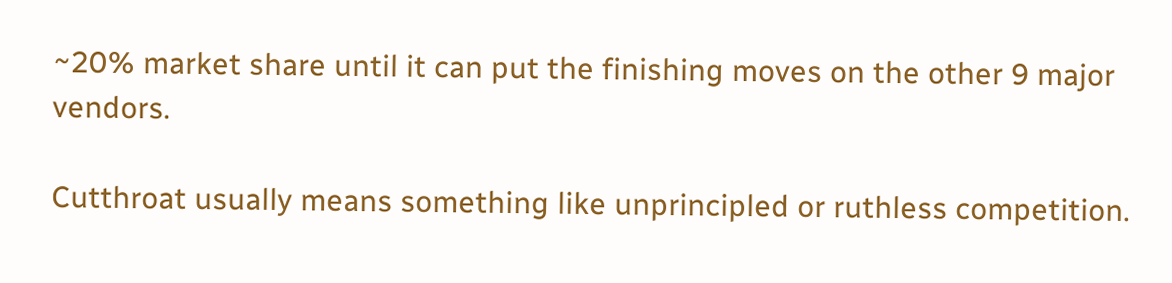~20% market share until it can put the finishing moves on the other 9 major vendors.

Cutthroat usually means something like unprincipled or ruthless competition.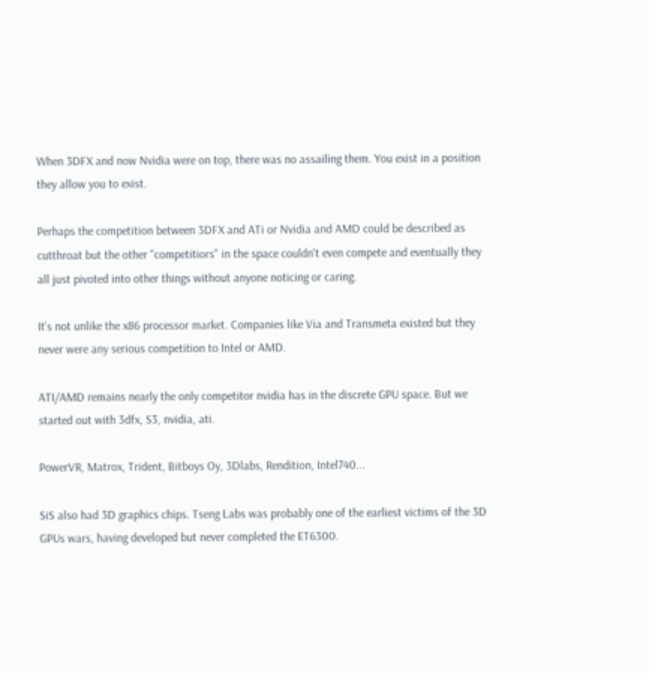When 3DFX and now Nvidia were on top, there was no assailing them. You exist in a position they allow you to exist.

Perhaps the competition between 3DFX and ATi or Nvidia and AMD could be described as cutthroat but the other "competitiors" in the space couldn't even compete and eventually they all just pivoted into other things without anyone noticing or caring.

It's not unlike the x86 processor market. Companies like Via and Transmeta existed but they never were any serious competition to Intel or AMD.

ATI/AMD remains nearly the only competitor nvidia has in the discrete GPU space. But we started out with 3dfx, S3, nvidia, ati.

PowerVR, Matrox, Trident, Bitboys Oy, 3Dlabs, Rendition, Intel740...

SiS also had 3D graphics chips. Tseng Labs was probably one of the earliest victims of the 3D GPUs wars, having developed but never completed the ET6300.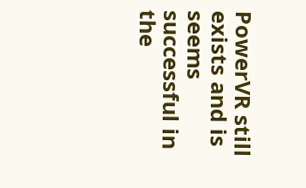PowerVR still exists and is seems successful in the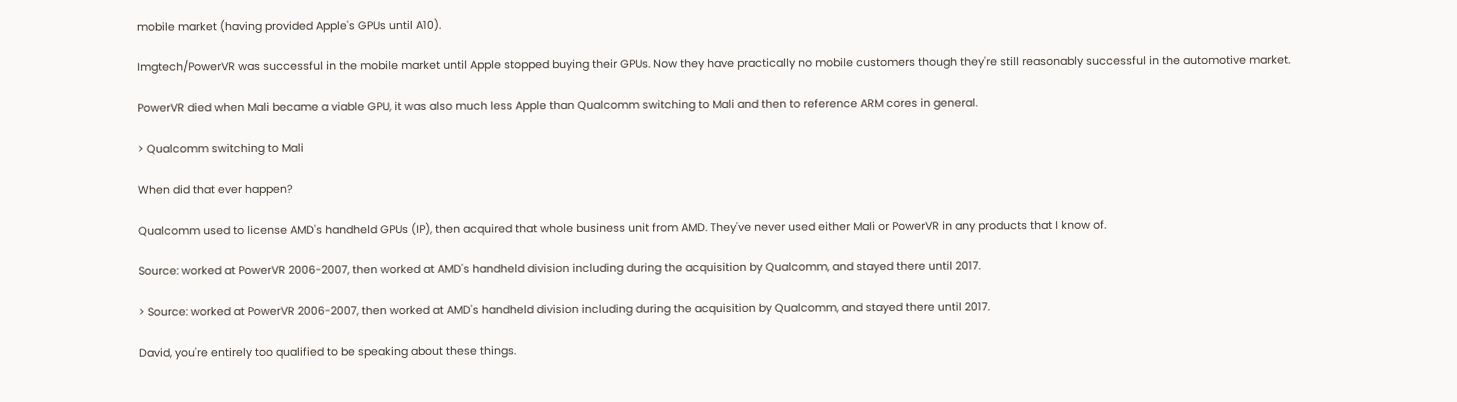mobile market (having provided Apple's GPUs until A10).

Imgtech/PowerVR was successful in the mobile market until Apple stopped buying their GPUs. Now they have practically no mobile customers though they're still reasonably successful in the automotive market.

PowerVR died when Mali became a viable GPU, it was also much less Apple than Qualcomm switching to Mali and then to reference ARM cores in general.

> Qualcomm switching to Mali

When did that ever happen?

Qualcomm used to license AMD's handheld GPUs (IP), then acquired that whole business unit from AMD. They've never used either Mali or PowerVR in any products that I know of.

Source: worked at PowerVR 2006-2007, then worked at AMD's handheld division including during the acquisition by Qualcomm, and stayed there until 2017.

> Source: worked at PowerVR 2006-2007, then worked at AMD's handheld division including during the acquisition by Qualcomm, and stayed there until 2017.

David, you're entirely too qualified to be speaking about these things.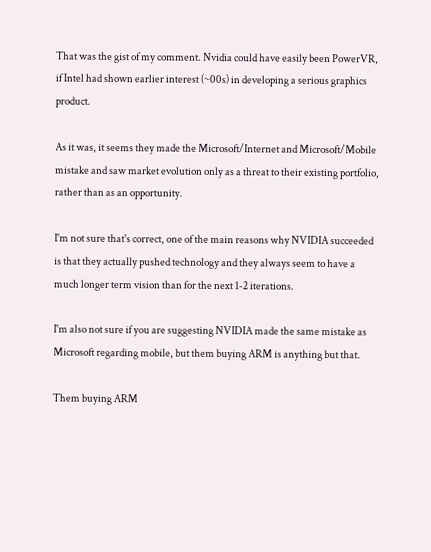That was the gist of my comment. Nvidia could have easily been PowerVR, if Intel had shown earlier interest (~00s) in developing a serious graphics product.

As it was, it seems they made the Microsoft/Internet and Microsoft/Mobile mistake and saw market evolution only as a threat to their existing portfolio, rather than as an opportunity.

I'm not sure that's correct, one of the main reasons why NVIDIA succeeded is that they actually pushed technology and they always seem to have a much longer term vision than for the next 1-2 iterations.

I'm also not sure if you are suggesting NVIDIA made the same mistake as Microsoft regarding mobile, but them buying ARM is anything but that.

Them buying ARM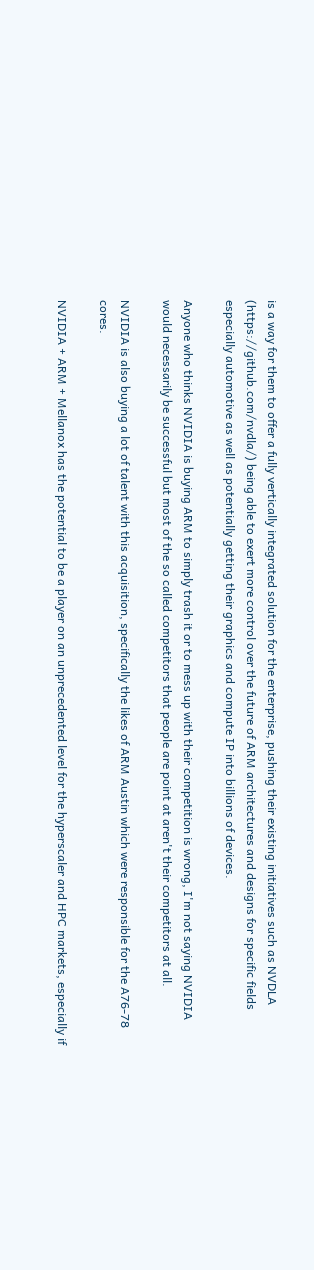is a way for them to offer a fully vertically integrated solution for the enterprise, pushing their existing initiatives such as NVDLA (https://github.com/nvdla/) being able to exert more control over the future of ARM architectures and designs for specific fields especially automotive as well as potentially getting their graphics and compute IP into billions of devices.

Anyone who thinks NVIDIA is buying ARM to simply trash it or to mess up with their competition is wrong, I'm not saying NVIDIA would necessarily be successful but most of the so called competitors that people are point at aren't their competitors at all.

NVIDIA is also buying a lot of talent with this acquisition, specifically the likes of ARM Austin which were responsible for the A76-78 cores.

NVIDIA + ARM + Mellanox has the potential to be a player on an unprecedented level for the hyperscaler and HPC markets, especially if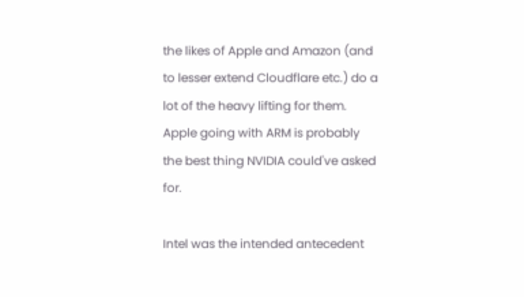the likes of Apple and Amazon (and to lesser extend Cloudflare etc.) do a lot of the heavy lifting for them. Apple going with ARM is probably the best thing NVIDIA could've asked for.

Intel was the intended antecedent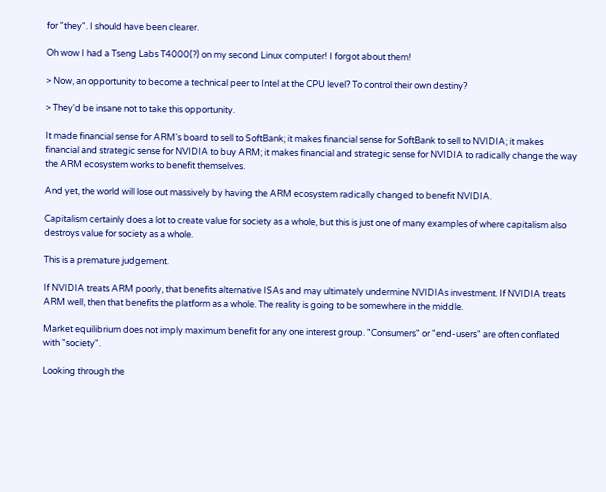for "they". I should have been clearer.

Oh wow I had a Tseng Labs T4000(?) on my second Linux computer! I forgot about them!

> Now, an opportunity to become a technical peer to Intel at the CPU level? To control their own destiny?

> They'd be insane not to take this opportunity.

It made financial sense for ARM's board to sell to SoftBank; it makes financial sense for SoftBank to sell to NVIDIA; it makes financial and strategic sense for NVIDIA to buy ARM; it makes financial and strategic sense for NVIDIA to radically change the way the ARM ecosystem works to benefit themselves.

And yet, the world will lose out massively by having the ARM ecosystem radically changed to benefit NVIDIA.

Capitalism certainly does a lot to create value for society as a whole, but this is just one of many examples of where capitalism also destroys value for society as a whole.

This is a premature judgement.

If NVIDIA treats ARM poorly, that benefits alternative ISAs and may ultimately undermine NVIDIAs investment. If NVIDIA treats ARM well, then that benefits the platform as a whole. The reality is going to be somewhere in the middle.

Market equilibrium does not imply maximum benefit for any one interest group. "Consumers" or "end-users" are often conflated with "society".

Looking through the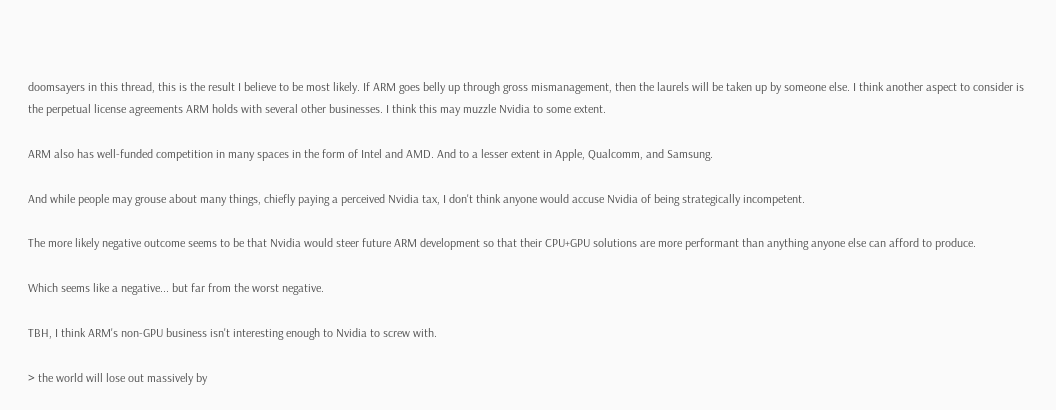doomsayers in this thread, this is the result I believe to be most likely. If ARM goes belly up through gross mismanagement, then the laurels will be taken up by someone else. I think another aspect to consider is the perpetual license agreements ARM holds with several other businesses. I think this may muzzle Nvidia to some extent.

ARM also has well-funded competition in many spaces in the form of Intel and AMD. And to a lesser extent in Apple, Qualcomm, and Samsung.

And while people may grouse about many things, chiefly paying a perceived Nvidia tax, I don't think anyone would accuse Nvidia of being strategically incompetent.

The more likely negative outcome seems to be that Nvidia would steer future ARM development so that their CPU+GPU solutions are more performant than anything anyone else can afford to produce.

Which seems like a negative... but far from the worst negative.

TBH, I think ARM's non-GPU business isn't interesting enough to Nvidia to screw with.

> the world will lose out massively by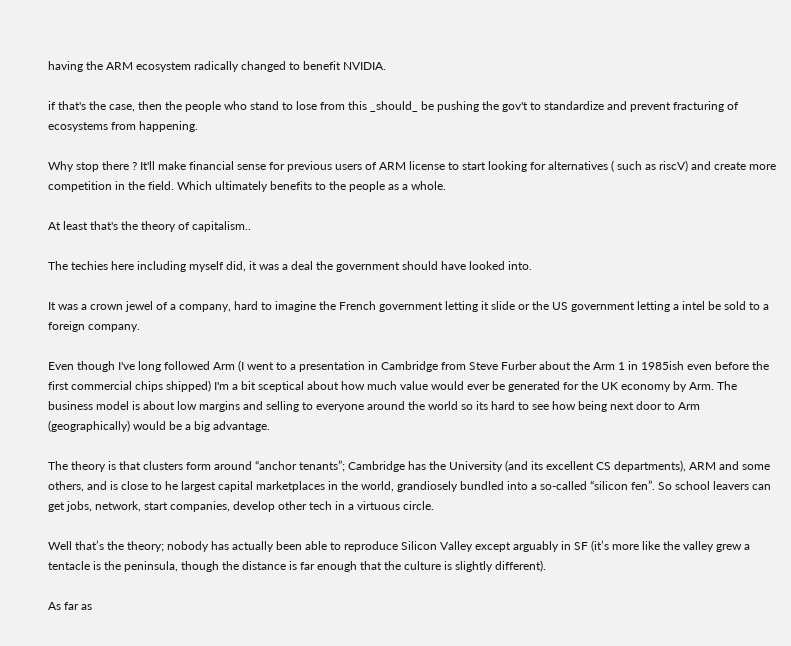having the ARM ecosystem radically changed to benefit NVIDIA.

if that's the case, then the people who stand to lose from this _should_ be pushing the gov't to standardize and prevent fracturing of ecosystems from happening.

Why stop there ? It'll make financial sense for previous users of ARM license to start looking for alternatives ( such as riscV) and create more competition in the field. Which ultimately benefits to the people as a whole.

At least that's the theory of capitalism..

The techies here including myself did, it was a deal the government should have looked into.

It was a crown jewel of a company, hard to imagine the French government letting it slide or the US government letting a intel be sold to a foreign company.

Even though I've long followed Arm (I went to a presentation in Cambridge from Steve Furber about the Arm 1 in 1985ish even before the first commercial chips shipped) I'm a bit sceptical about how much value would ever be generated for the UK economy by Arm. The business model is about low margins and selling to everyone around the world so its hard to see how being next door to Arm (geographically) would be a big advantage.

The theory is that clusters form around “anchor tenants”; Cambridge has the University (and its excellent CS departments), ARM and some others, and is close to he largest capital marketplaces in the world, grandiosely bundled into a so-called “silicon fen”. So school leavers can get jobs, network, start companies, develop other tech in a virtuous circle.

Well that’s the theory; nobody has actually been able to reproduce Silicon Valley except arguably in SF (it’s more like the valley grew a tentacle is the peninsula, though the distance is far enough that the culture is slightly different).

As far as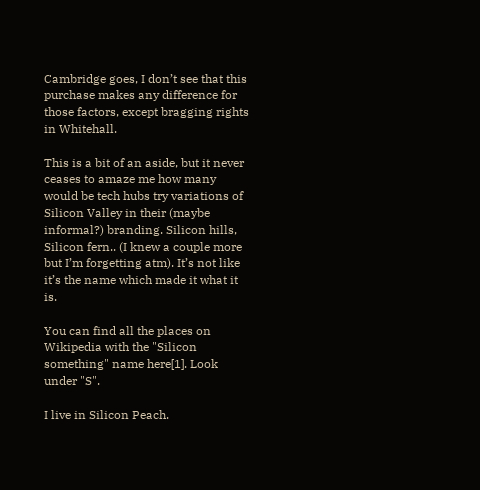Cambridge goes, I don’t see that this purchase makes any difference for those factors, except bragging rights in Whitehall.

This is a bit of an aside, but it never ceases to amaze me how many would be tech hubs try variations of Silicon Valley in their (maybe informal?) branding. Silicon hills, Silicon fern.. (I knew a couple more but I’m forgetting atm). It’s not like it’s the name which made it what it is.

You can find all the places on Wikipedia with the "Silicon something" name here[1]. Look under "S".

I live in Silicon Peach.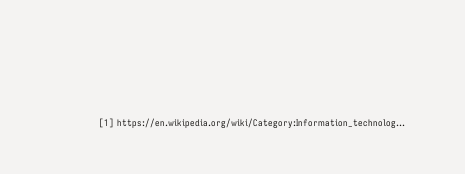[1] https://en.wikipedia.org/wiki/Category:Information_technolog...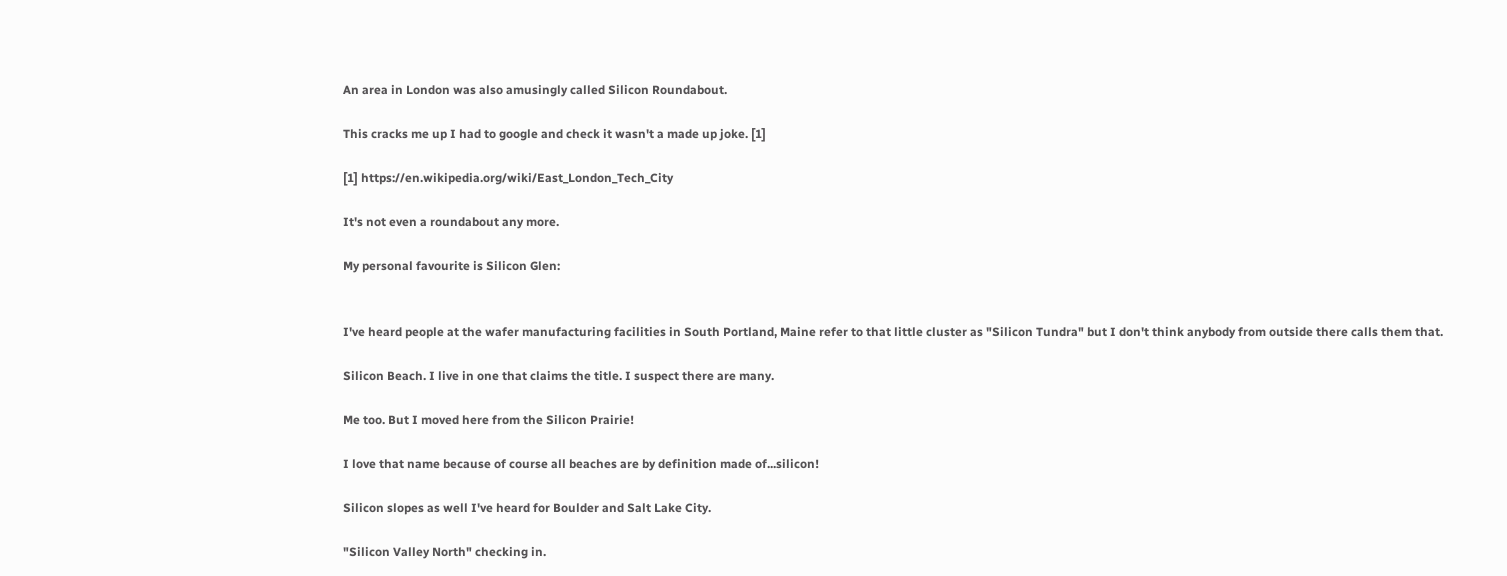An area in London was also amusingly called Silicon Roundabout.

This cracks me up I had to google and check it wasn't a made up joke. [1]

[1] https://en.wikipedia.org/wiki/East_London_Tech_City

It's not even a roundabout any more.

My personal favourite is Silicon Glen:


I've heard people at the wafer manufacturing facilities in South Portland, Maine refer to that little cluster as "Silicon Tundra" but I don't think anybody from outside there calls them that.

Silicon Beach. I live in one that claims the title. I suspect there are many.

Me too. But I moved here from the Silicon Prairie!

I love that name because of course all beaches are by definition made of...silicon!

Silicon slopes as well I've heard for Boulder and Salt Lake City.

"Silicon Valley North" checking in.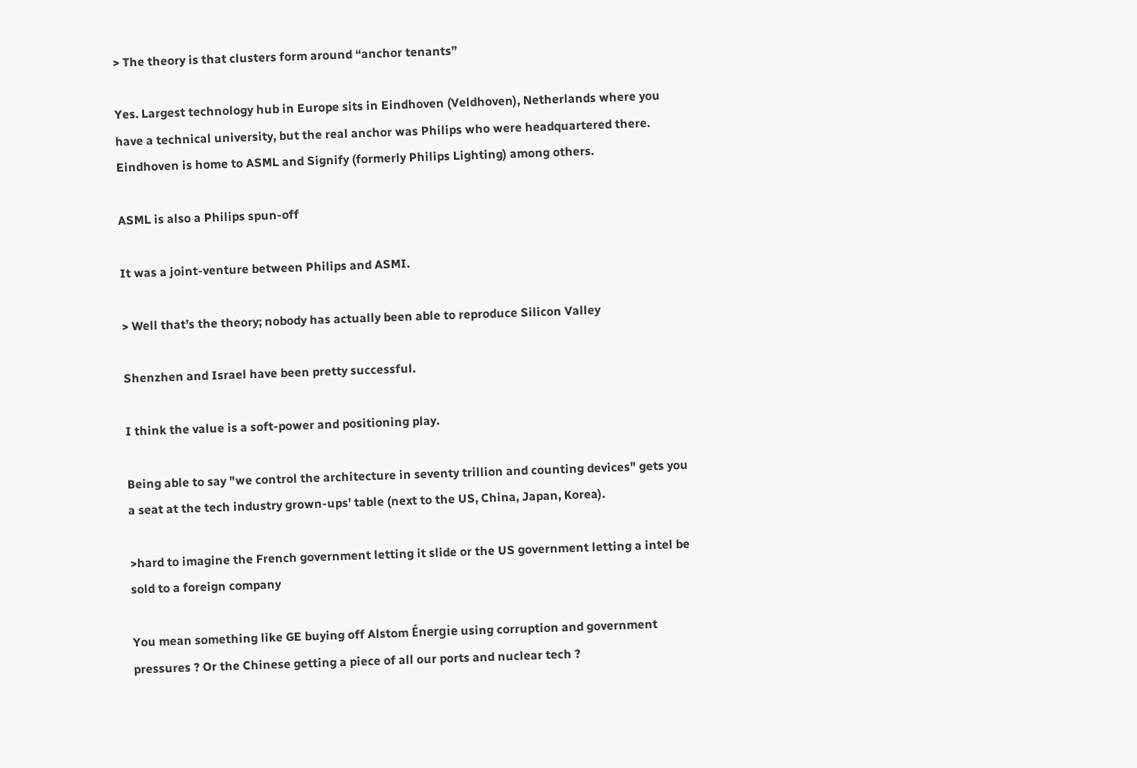> The theory is that clusters form around “anchor tenants”

Yes. Largest technology hub in Europe sits in Eindhoven (Veldhoven), Netherlands where you have a technical university, but the real anchor was Philips who were headquartered there. Eindhoven is home to ASML and Signify (formerly Philips Lighting) among others.

ASML is also a Philips spun-off

It was a joint-venture between Philips and ASMI.

> Well that’s the theory; nobody has actually been able to reproduce Silicon Valley

Shenzhen and Israel have been pretty successful.

I think the value is a soft-power and positioning play.

Being able to say "we control the architecture in seventy trillion and counting devices" gets you a seat at the tech industry grown-ups' table (next to the US, China, Japan, Korea).

>hard to imagine the French government letting it slide or the US government letting a intel be sold to a foreign company

You mean something like GE buying off Alstom Énergie using corruption and government pressures ? Or the Chinese getting a piece of all our ports and nuclear tech ?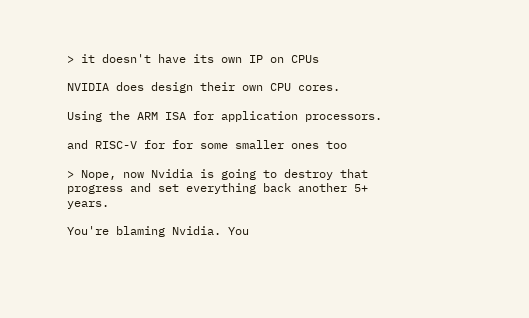> it doesn't have its own IP on CPUs

NVIDIA does design their own CPU cores.

Using the ARM ISA for application processors.

and RISC-V for for some smaller ones too

> Nope, now Nvidia is going to destroy that progress and set everything back another 5+ years.

You're blaming Nvidia. You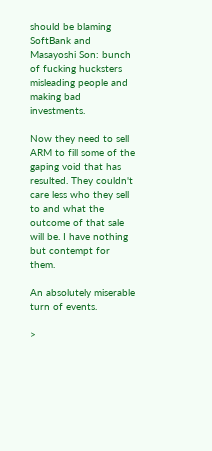should be blaming SoftBank and Masayoshi Son: bunch of fucking hucksters misleading people and making bad investments.

Now they need to sell ARM to fill some of the gaping void that has resulted. They couldn't care less who they sell to and what the outcome of that sale will be. I have nothing but contempt for them.

An absolutely miserable turn of events.

>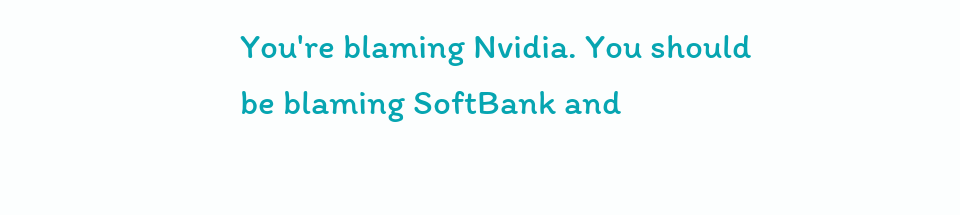You're blaming Nvidia. You should be blaming SoftBank and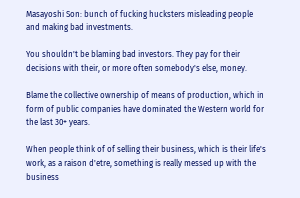Masayoshi Son: bunch of fucking hucksters misleading people and making bad investments.

You shouldn't be blaming bad investors. They pay for their decisions with their, or more often somebody's else, money.

Blame the collective ownership of means of production, which in form of public companies have dominated the Western world for the last 30+ years.

When people think of of selling their business, which is their life's work, as a raison d'etre, something is really messed up with the business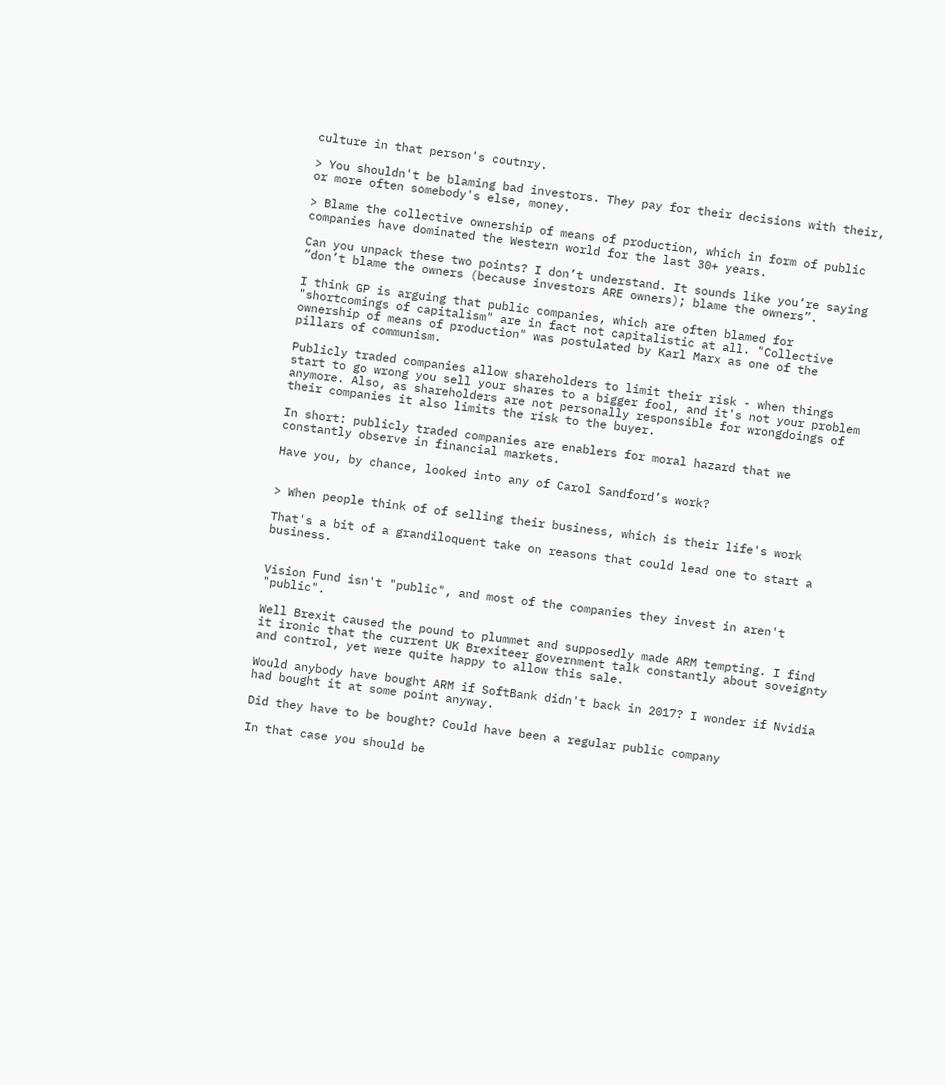culture in that person's coutnry.

> You shouldn't be blaming bad investors. They pay for their decisions with their, or more often somebody's else, money.

> Blame the collective ownership of means of production, which in form of public companies have dominated the Western world for the last 30+ years.

Can you unpack these two points? I don’t understand. It sounds like you’re saying “don’t blame the owners (because investors ARE owners); blame the owners”.

I think GP is arguing that public companies, which are often blamed for "shortcomings of capitalism" are in fact not capitalistic at all. "Collective ownership of means of production" was postulated by Karl Marx as one of the pillars of communism.

Publicly traded companies allow shareholders to limit their risk - when things start to go wrong you sell your shares to a bigger fool, and it's not your problem anymore. Also, as shareholders are not personally responsible for wrongdoings of their companies it also limits the risk to the buyer.

In short: publicly traded companies are enablers for moral hazard that we constantly observe in financial markets.

Have you, by chance, looked into any of Carol Sandford’s work?


> When people think of of selling their business, which is their life's work

That's a bit of a grandiloquent take on reasons that could lead one to start a business.


Vision Fund isn't "public", and most of the companies they invest in aren't "public".

Well Brexit caused the pound to plummet and supposedly made ARM tempting. I find it ironic that the current UK Brexiteer government talk constantly about soveignty and control, yet were quite happy to allow this sale.

Would anybody have bought ARM if SoftBank didn't back in 2017? I wonder if Nvidia had bought it at some point anyway.

Did they have to be bought? Could have been a regular public company

In that case you should be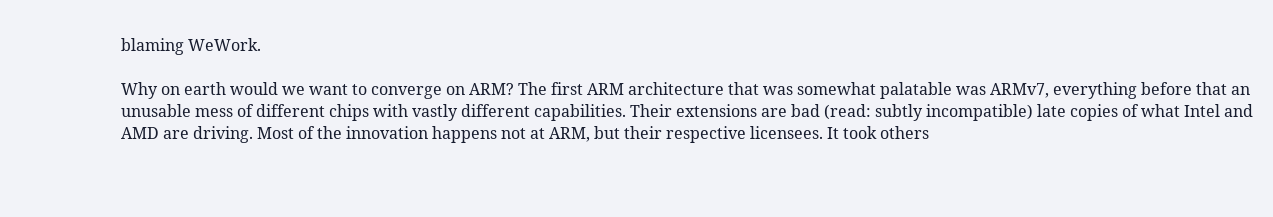blaming WeWork.

Why on earth would we want to converge on ARM? The first ARM architecture that was somewhat palatable was ARMv7, everything before that an unusable mess of different chips with vastly different capabilities. Their extensions are bad (read: subtly incompatible) late copies of what Intel and AMD are driving. Most of the innovation happens not at ARM, but their respective licensees. It took others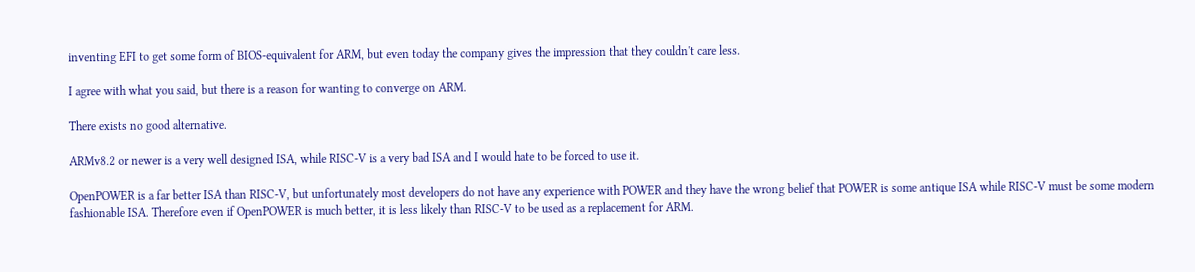inventing EFI to get some form of BIOS-equivalent for ARM, but even today the company gives the impression that they couldn't care less.

I agree with what you said, but there is a reason for wanting to converge on ARM.

There exists no good alternative.

ARMv8.2 or newer is a very well designed ISA, while RISC-V is a very bad ISA and I would hate to be forced to use it.

OpenPOWER is a far better ISA than RISC-V, but unfortunately most developers do not have any experience with POWER and they have the wrong belief that POWER is some antique ISA while RISC-V must be some modern fashionable ISA. Therefore even if OpenPOWER is much better, it is less likely than RISC-V to be used as a replacement for ARM.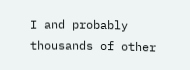I and probably thousands of other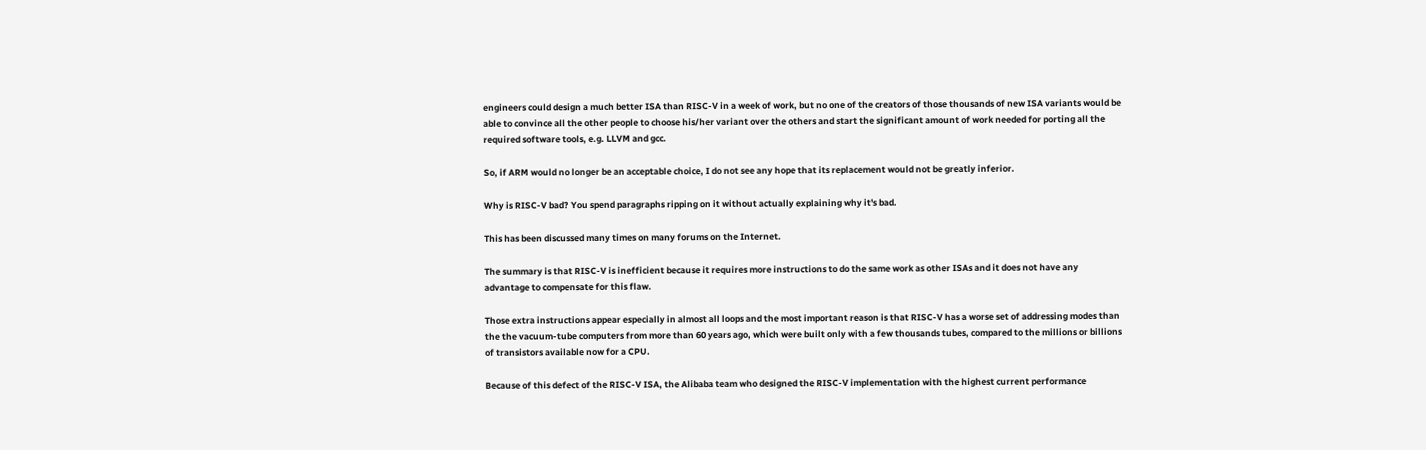engineers could design a much better ISA than RISC-V in a week of work, but no one of the creators of those thousands of new ISA variants would be able to convince all the other people to choose his/her variant over the others and start the significant amount of work needed for porting all the required software tools, e.g. LLVM and gcc.

So, if ARM would no longer be an acceptable choice, I do not see any hope that its replacement would not be greatly inferior.

Why is RISC-V bad? You spend paragraphs ripping on it without actually explaining why it's bad.

This has been discussed many times on many forums on the Internet.

The summary is that RISC-V is inefficient because it requires more instructions to do the same work as other ISAs and it does not have any advantage to compensate for this flaw.

Those extra instructions appear especially in almost all loops and the most important reason is that RISC-V has a worse set of addressing modes than the the vacuum-tube computers from more than 60 years ago, which were built only with a few thousands tubes, compared to the millions or billions of transistors available now for a CPU.

Because of this defect of the RISC-V ISA, the Alibaba team who designed the RISC-V implementation with the highest current performance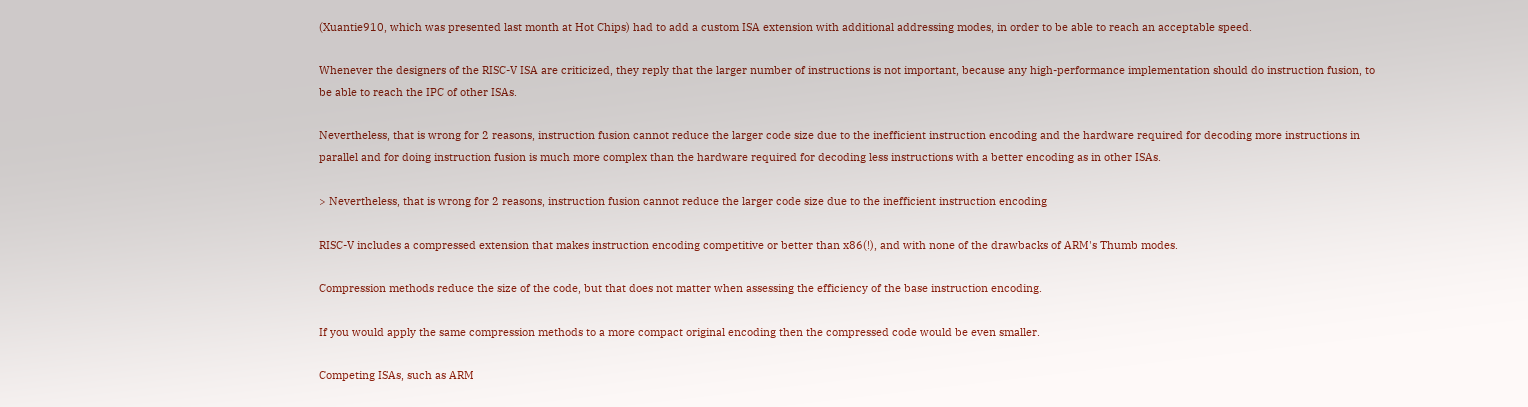(Xuantie910, which was presented last month at Hot Chips) had to add a custom ISA extension with additional addressing modes, in order to be able to reach an acceptable speed.

Whenever the designers of the RISC-V ISA are criticized, they reply that the larger number of instructions is not important, because any high-performance implementation should do instruction fusion, to be able to reach the IPC of other ISAs.

Nevertheless, that is wrong for 2 reasons, instruction fusion cannot reduce the larger code size due to the inefficient instruction encoding and the hardware required for decoding more instructions in parallel and for doing instruction fusion is much more complex than the hardware required for decoding less instructions with a better encoding as in other ISAs.

> Nevertheless, that is wrong for 2 reasons, instruction fusion cannot reduce the larger code size due to the inefficient instruction encoding

RISC-V includes a compressed extension that makes instruction encoding competitive or better than x86(!), and with none of the drawbacks of ARM's Thumb modes.

Compression methods reduce the size of the code, but that does not matter when assessing the efficiency of the base instruction encoding.

If you would apply the same compression methods to a more compact original encoding then the compressed code would be even smaller.

Competing ISAs, such as ARM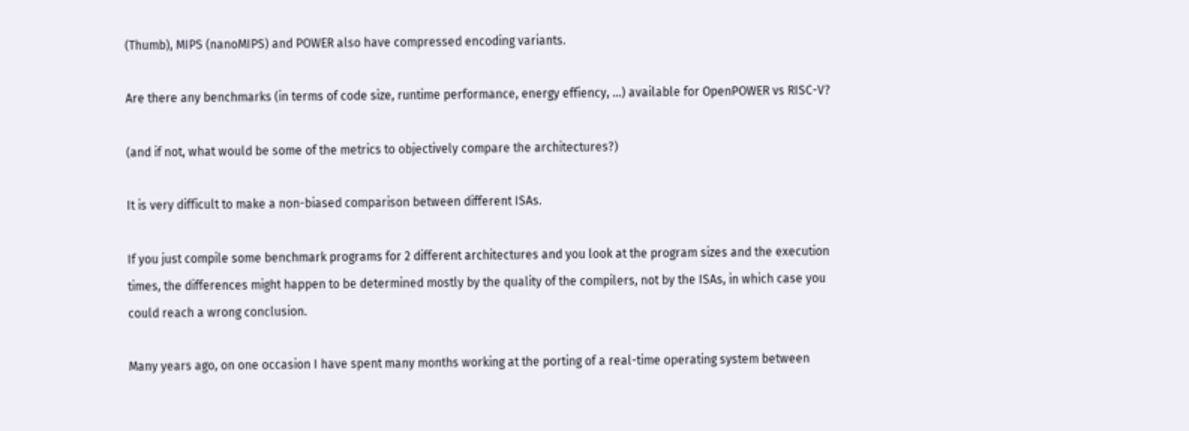(Thumb), MIPS (nanoMIPS) and POWER also have compressed encoding variants.

Are there any benchmarks (in terms of code size, runtime performance, energy effiency, ...) available for OpenPOWER vs RISC-V?

(and if not, what would be some of the metrics to objectively compare the architectures?)

It is very difficult to make a non-biased comparison between different ISAs.

If you just compile some benchmark programs for 2 different architectures and you look at the program sizes and the execution times, the differences might happen to be determined mostly by the quality of the compilers, not by the ISAs, in which case you could reach a wrong conclusion.

Many years ago, on one occasion I have spent many months working at the porting of a real-time operating system between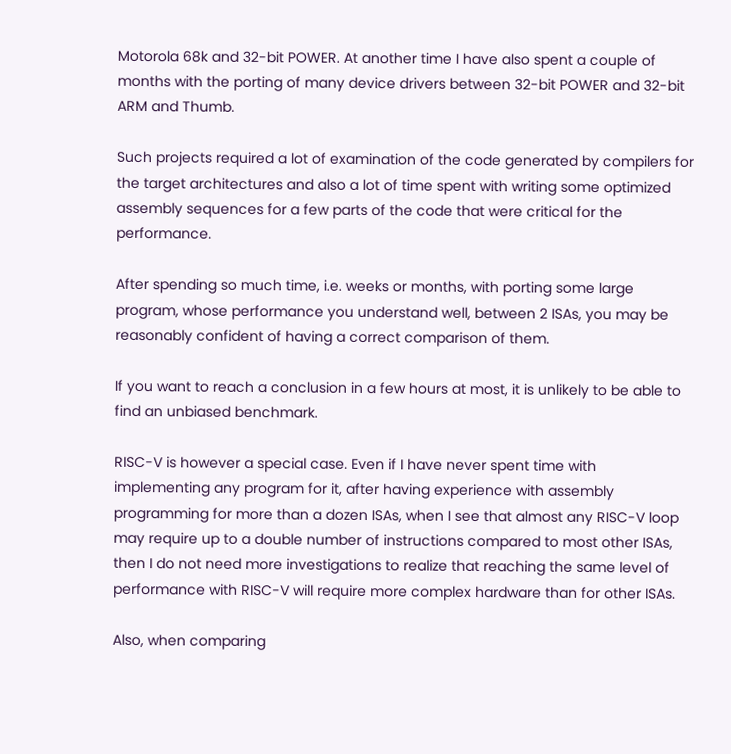Motorola 68k and 32-bit POWER. At another time I have also spent a couple of months with the porting of many device drivers between 32-bit POWER and 32-bit ARM and Thumb.

Such projects required a lot of examination of the code generated by compilers for the target architectures and also a lot of time spent with writing some optimized assembly sequences for a few parts of the code that were critical for the performance.

After spending so much time, i.e. weeks or months, with porting some large program, whose performance you understand well, between 2 ISAs, you may be reasonably confident of having a correct comparison of them.

If you want to reach a conclusion in a few hours at most, it is unlikely to be able to find an unbiased benchmark.

RISC-V is however a special case. Even if I have never spent time with implementing any program for it, after having experience with assembly programming for more than a dozen ISAs, when I see that almost any RISC-V loop may require up to a double number of instructions compared to most other ISAs, then I do not need more investigations to realize that reaching the same level of performance with RISC-V will require more complex hardware than for other ISAs.

Also, when comparing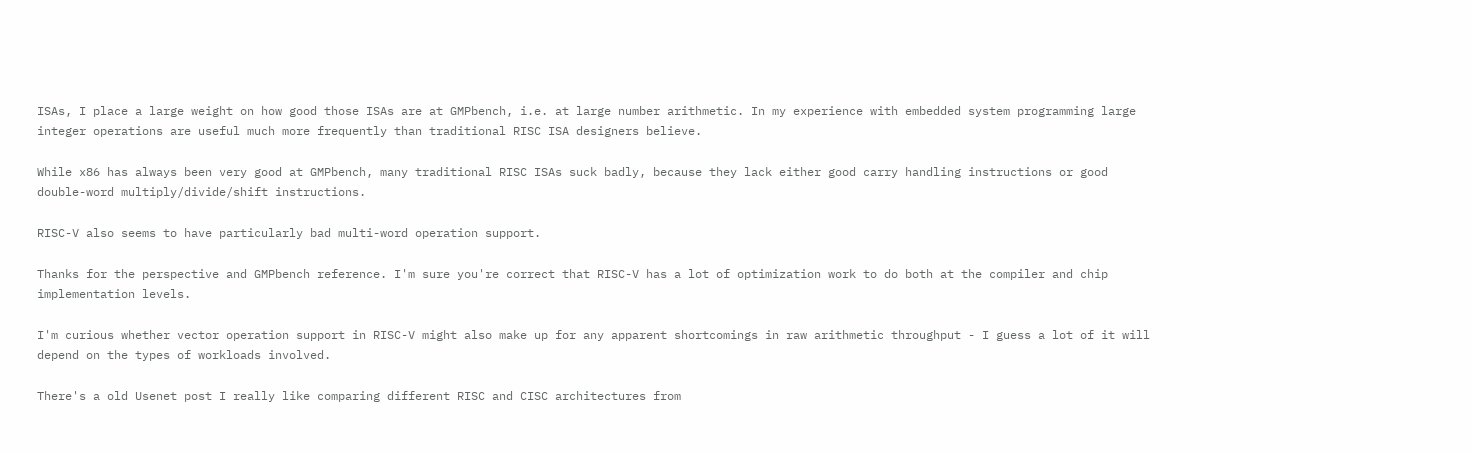ISAs, I place a large weight on how good those ISAs are at GMPbench, i.e. at large number arithmetic. In my experience with embedded system programming large integer operations are useful much more frequently than traditional RISC ISA designers believe.

While x86 has always been very good at GMPbench, many traditional RISC ISAs suck badly, because they lack either good carry handling instructions or good double-word multiply/divide/shift instructions.

RISC-V also seems to have particularly bad multi-word operation support.

Thanks for the perspective and GMPbench reference. I'm sure you're correct that RISC-V has a lot of optimization work to do both at the compiler and chip implementation levels.

I'm curious whether vector operation support in RISC-V might also make up for any apparent shortcomings in raw arithmetic throughput - I guess a lot of it will depend on the types of workloads involved.

There's a old Usenet post I really like comparing different RISC and CISC architectures from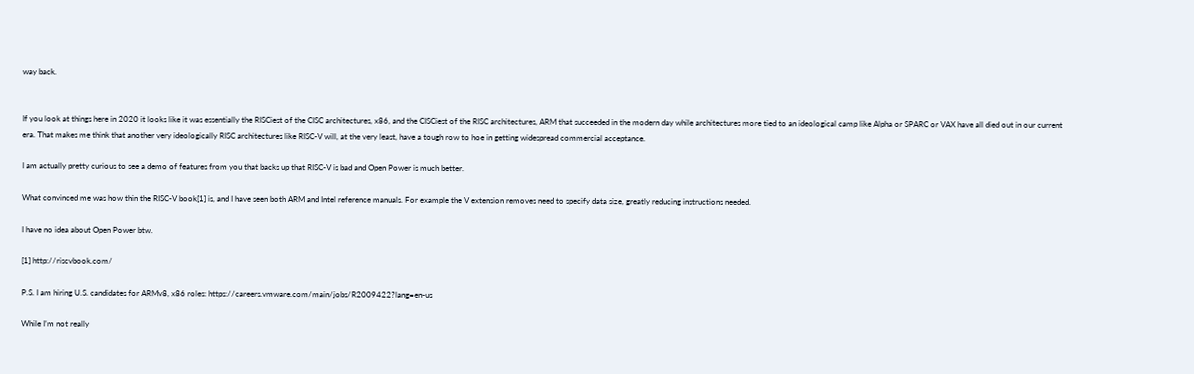way back.


If you look at things here in 2020 it looks like it was essentially the RISCiest of the CISC architectures, x86, and the CISCiest of the RISC architectures, ARM that succeeded in the modern day while architectures more tied to an ideological camp like Alpha or SPARC or VAX have all died out in our current era. That makes me think that another very ideologically RISC architectures like RISC-V will, at the very least, have a tough row to hoe in getting widespread commercial acceptance.

I am actually pretty curious to see a demo of features from you that backs up that RISC-V is bad and Open Power is much better.

What convinced me was how thin the RISC-V book[1] is, and I have seen both ARM and Intel reference manuals. For example the V extension removes need to specify data size, greatly reducing instructions needed.

I have no idea about Open Power btw.

[1] http://riscvbook.com/

P.S. I am hiring U.S. candidates for ARMv8, x86 roles: https://careers.vmware.com/main/jobs/R2009422?lang=en-us

While I’m not really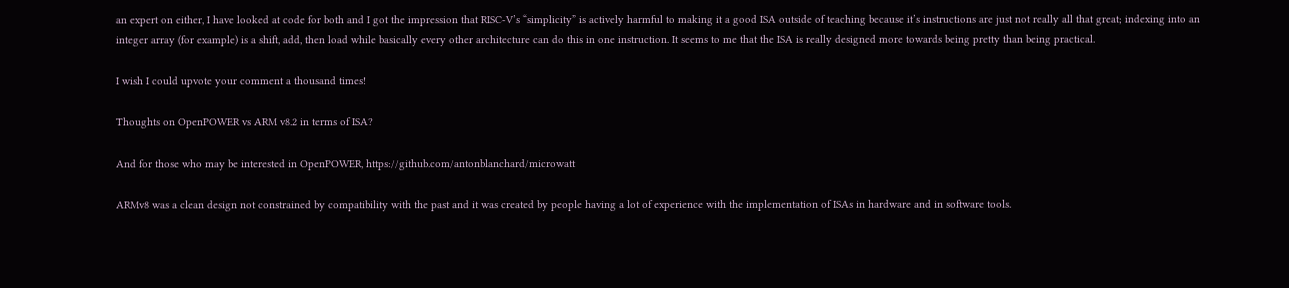an expert on either, I have looked at code for both and I got the impression that RISC-V’s “simplicity” is actively harmful to making it a good ISA outside of teaching because it’s instructions are just not really all that great; indexing into an integer array (for example) is a shift, add, then load while basically every other architecture can do this in one instruction. It seems to me that the ISA is really designed more towards being pretty than being practical.

I wish I could upvote your comment a thousand times!

Thoughts on OpenPOWER vs ARM v8.2 in terms of ISA?

And for those who may be interested in OpenPOWER, https://github.com/antonblanchard/microwatt

ARMv8 was a clean design not constrained by compatibility with the past and it was created by people having a lot of experience with the implementation of ISAs in hardware and in software tools.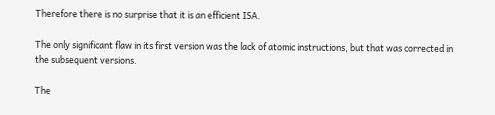Therefore there is no surprise that it is an efficient ISA.

The only significant flaw in its first version was the lack of atomic instructions, but that was corrected in the subsequent versions.

The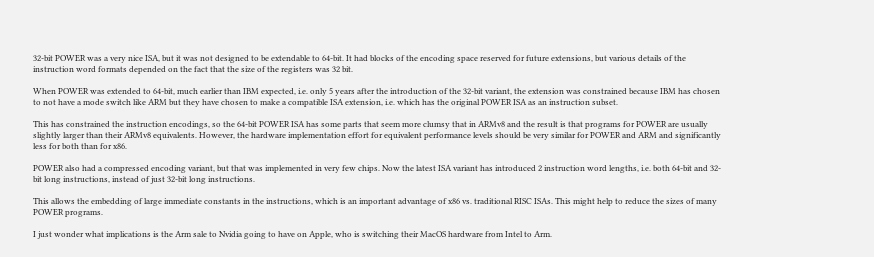32-bit POWER was a very nice ISA, but it was not designed to be extendable to 64-bit. It had blocks of the encoding space reserved for future extensions, but various details of the instruction word formats depended on the fact that the size of the registers was 32 bit.

When POWER was extended to 64-bit, much earlier than IBM expected, i.e. only 5 years after the introduction of the 32-bit variant, the extension was constrained because IBM has chosen to not have a mode switch like ARM but they have chosen to make a compatible ISA extension, i.e. which has the original POWER ISA as an instruction subset.

This has constrained the instruction encodings, so the 64-bit POWER ISA has some parts that seem more clumsy that in ARMv8 and the result is that programs for POWER are usually slightly larger than their ARMv8 equivalents. However, the hardware implementation effort for equivalent performance levels should be very similar for POWER and ARM and significantly less for both than for x86.

POWER also had a compressed encoding variant, but that was implemented in very few chips. Now the latest ISA variant has introduced 2 instruction word lengths, i.e. both 64-bit and 32-bit long instructions, instead of just 32-bit long instructions.

This allows the embedding of large immediate constants in the instructions, which is an important advantage of x86 vs. traditional RISC ISAs. This might help to reduce the sizes of many POWER programs.

I just wonder what implications is the Arm sale to Nvidia going to have on Apple, who is switching their MacOS hardware from Intel to Arm.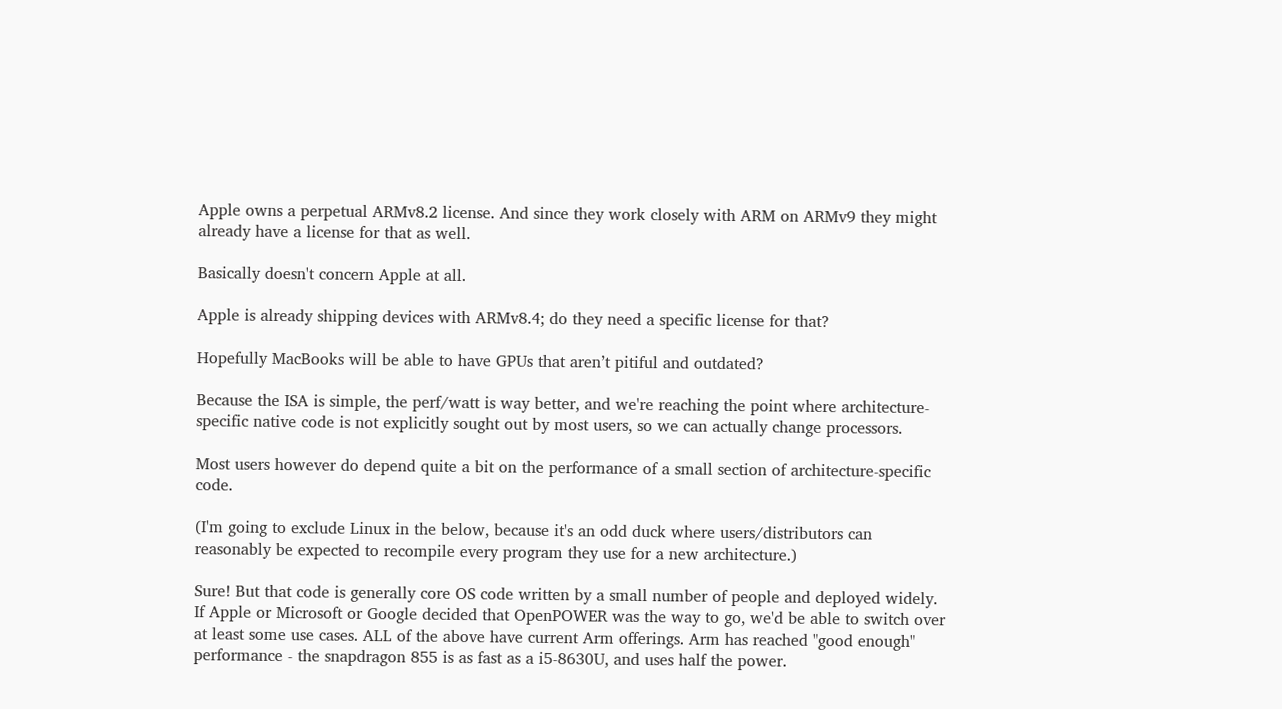Apple owns a perpetual ARMv8.2 license. And since they work closely with ARM on ARMv9 they might already have a license for that as well.

Basically doesn't concern Apple at all.

Apple is already shipping devices with ARMv8.4; do they need a specific license for that?

Hopefully MacBooks will be able to have GPUs that aren’t pitiful and outdated?

Because the ISA is simple, the perf/watt is way better, and we're reaching the point where architecture-specific native code is not explicitly sought out by most users, so we can actually change processors.

Most users however do depend quite a bit on the performance of a small section of architecture-specific code.

(I'm going to exclude Linux in the below, because it's an odd duck where users/distributors can reasonably be expected to recompile every program they use for a new architecture.)

Sure! But that code is generally core OS code written by a small number of people and deployed widely. If Apple or Microsoft or Google decided that OpenPOWER was the way to go, we'd be able to switch over at least some use cases. ALL of the above have current Arm offerings. Arm has reached "good enough" performance - the snapdragon 855 is as fast as a i5-8630U, and uses half the power.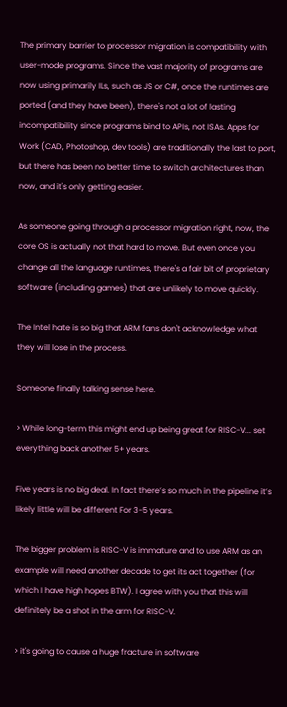The primary barrier to processor migration is compatibility with user-mode programs. Since the vast majority of programs are now using primarily ILs, such as JS or C#, once the runtimes are ported (and they have been), there's not a lot of lasting incompatibility since programs bind to APIs, not ISAs. Apps for Work (CAD, Photoshop, dev tools) are traditionally the last to port, but there has been no better time to switch architectures than now, and it's only getting easier.

As someone going through a processor migration right, now, the core OS is actually not that hard to move. But even once you change all the language runtimes, there's a fair bit of proprietary software (including games) that are unlikely to move quickly.

The Intel hate is so big that ARM fans don't acknowledge what they will lose in the process.

Someone finally talking sense here.

> While long-term this might end up being great for RISC-V... set everything back another 5+ years.

Five years is no big deal. In fact there’s so much in the pipeline it’s likely little will be different For 3-5 years.

The bigger problem is RISC-V is immature and to use ARM as an example will need another decade to get its act together (for which I have high hopes BTW). I agree with you that this will definitely be a shot in the arm for RISC-V.

> it's going to cause a huge fracture in software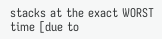stacks at the exact WORST time [due to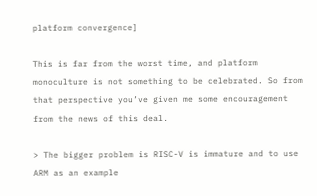platform convergence]

This is far from the worst time, and platform monoculture is not something to be celebrated. So from that perspective you’ve given me some encouragement from the news of this deal.

> The bigger problem is RISC-V is immature and to use ARM as an example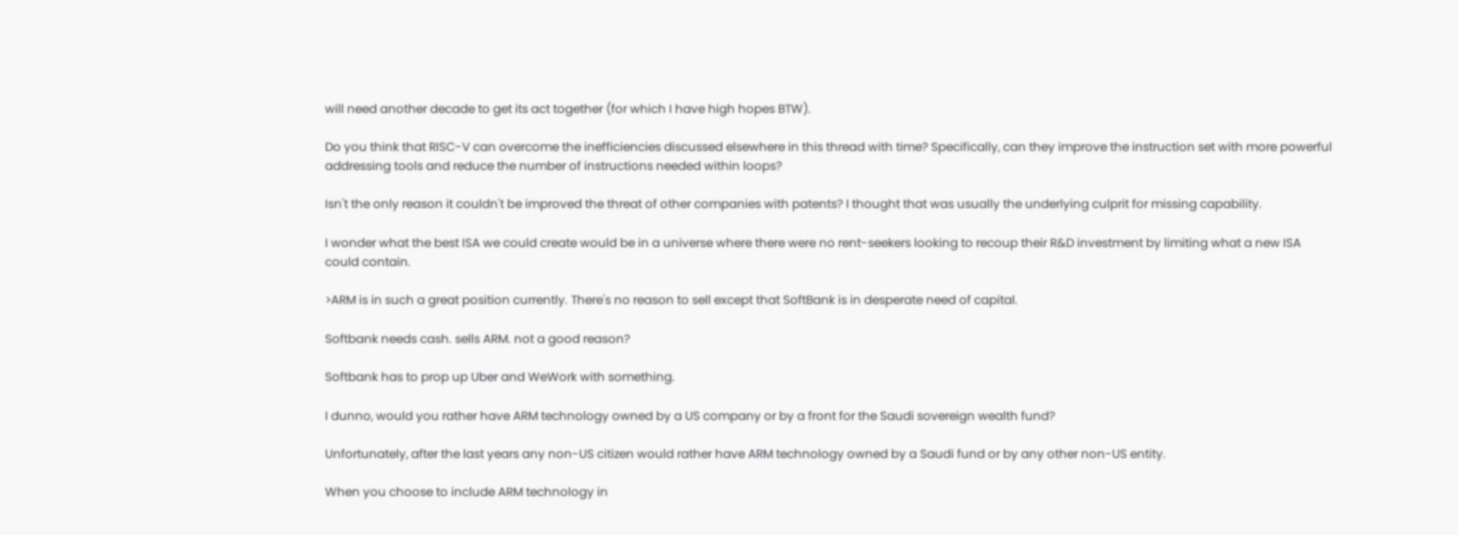will need another decade to get its act together (for which I have high hopes BTW).

Do you think that RISC-V can overcome the inefficiencies discussed elsewhere in this thread with time? Specifically, can they improve the instruction set with more powerful addressing tools and reduce the number of instructions needed within loops?

Isn't the only reason it couldn't be improved the threat of other companies with patents? I thought that was usually the underlying culprit for missing capability.

I wonder what the best ISA we could create would be in a universe where there were no rent-seekers looking to recoup their R&D investment by limiting what a new ISA could contain.

>ARM is in such a great position currently. There's no reason to sell except that SoftBank is in desperate need of capital.

Softbank needs cash. sells ARM. not a good reason?

Softbank has to prop up Uber and WeWork with something.

I dunno, would you rather have ARM technology owned by a US company or by a front for the Saudi sovereign wealth fund?

Unfortunately, after the last years any non-US citizen would rather have ARM technology owned by a Saudi fund or by any other non-US entity.

When you choose to include ARM technology in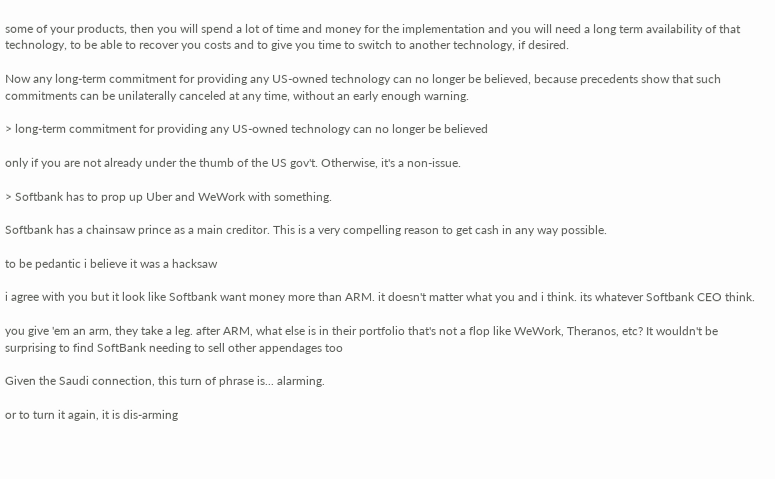some of your products, then you will spend a lot of time and money for the implementation and you will need a long term availability of that technology, to be able to recover you costs and to give you time to switch to another technology, if desired.

Now any long-term commitment for providing any US-owned technology can no longer be believed, because precedents show that such commitments can be unilaterally canceled at any time, without an early enough warning.

> long-term commitment for providing any US-owned technology can no longer be believed

only if you are not already under the thumb of the US gov't. Otherwise, it's a non-issue.

> Softbank has to prop up Uber and WeWork with something.

Softbank has a chainsaw prince as a main creditor. This is a very compelling reason to get cash in any way possible.

to be pedantic i believe it was a hacksaw

i agree with you but it look like Softbank want money more than ARM. it doesn't matter what you and i think. its whatever Softbank CEO think.

you give 'em an arm, they take a leg. after ARM, what else is in their portfolio that's not a flop like WeWork, Theranos, etc? It wouldn't be surprising to find SoftBank needing to sell other appendages too

Given the Saudi connection, this turn of phrase is... alarming.

or to turn it again, it is dis-arming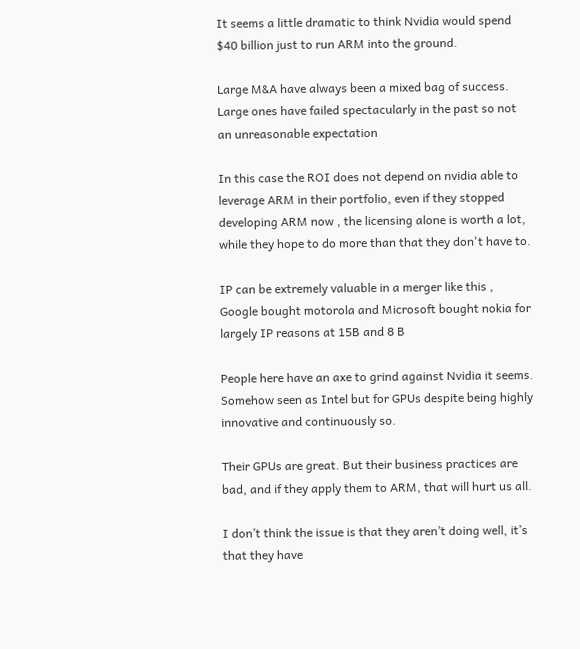It seems a little dramatic to think Nvidia would spend $40 billion just to run ARM into the ground.

Large M&A have always been a mixed bag of success. Large ones have failed spectacularly in the past so not an unreasonable expectation

In this case the ROI does not depend on nvidia able to leverage ARM in their portfolio, even if they stopped developing ARM now , the licensing alone is worth a lot, while they hope to do more than that they don't have to.

IP can be extremely valuable in a merger like this , Google bought motorola and Microsoft bought nokia for largely IP reasons at 15B and 8 B

People here have an axe to grind against Nvidia it seems. Somehow seen as Intel but for GPUs despite being highly innovative and continuously so.

Their GPUs are great. But their business practices are bad, and if they apply them to ARM, that will hurt us all.

I don’t think the issue is that they aren’t doing well, it’s that they have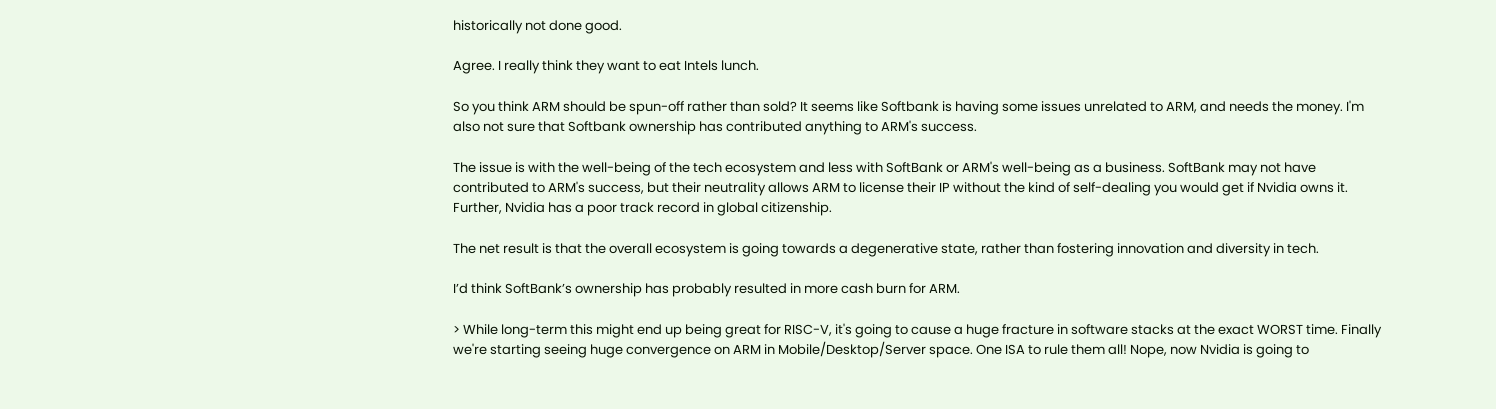historically not done good.

Agree. I really think they want to eat Intels lunch.

So you think ARM should be spun-off rather than sold? It seems like Softbank is having some issues unrelated to ARM, and needs the money. I'm also not sure that Softbank ownership has contributed anything to ARM's success.

The issue is with the well-being of the tech ecosystem and less with SoftBank or ARM's well-being as a business. SoftBank may not have contributed to ARM's success, but their neutrality allows ARM to license their IP without the kind of self-dealing you would get if Nvidia owns it. Further, Nvidia has a poor track record in global citizenship.

The net result is that the overall ecosystem is going towards a degenerative state, rather than fostering innovation and diversity in tech.

I’d think SoftBank’s ownership has probably resulted in more cash burn for ARM.

> While long-term this might end up being great for RISC-V, it's going to cause a huge fracture in software stacks at the exact WORST time. Finally we're starting seeing huge convergence on ARM in Mobile/Desktop/Server space. One ISA to rule them all! Nope, now Nvidia is going to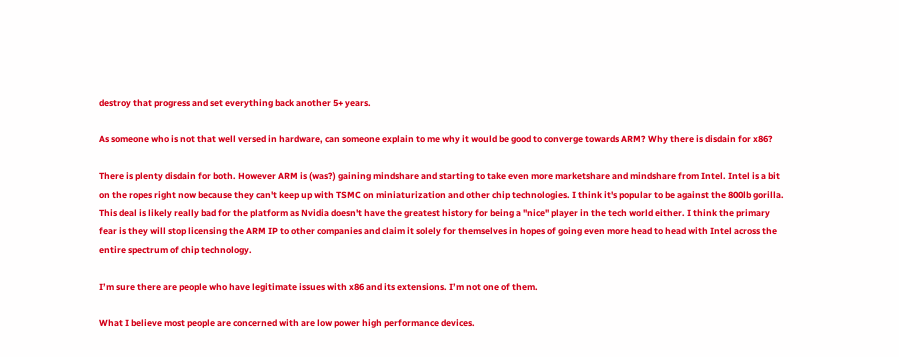destroy that progress and set everything back another 5+ years.

As someone who is not that well versed in hardware, can someone explain to me why it would be good to converge towards ARM? Why there is disdain for x86?

There is plenty disdain for both. However ARM is (was?) gaining mindshare and starting to take even more marketshare and mindshare from Intel. Intel is a bit on the ropes right now because they can't keep up with TSMC on miniaturization and other chip technologies. I think it's popular to be against the 800lb gorilla. This deal is likely really bad for the platform as Nvidia doesn't have the greatest history for being a "nice" player in the tech world either. I think the primary fear is they will stop licensing the ARM IP to other companies and claim it solely for themselves in hopes of going even more head to head with Intel across the entire spectrum of chip technology.

I’m sure there are people who have legitimate issues with x86 and its extensions. I’m not one of them.

What I believe most people are concerned with are low power high performance devices.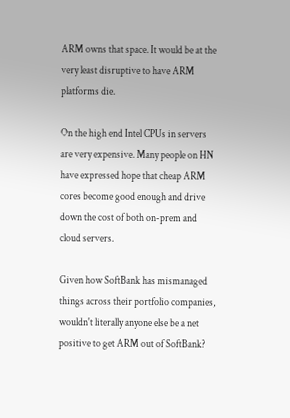ARM owns that space. It would be at the very least disruptive to have ARM platforms die.

On the high end Intel CPUs in servers are very expensive. Many people on HN have expressed hope that cheap ARM cores become good enough and drive down the cost of both on-prem and cloud servers.

Given how SoftBank has mismanaged things across their portfolio companies, wouldn't literally anyone else be a net positive to get ARM out of SoftBank?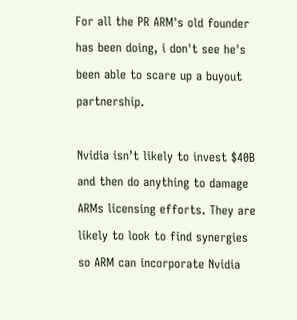For all the PR ARM's old founder has been doing, i don't see he's been able to scare up a buyout partnership.

Nvidia isn’t likely to invest $40B and then do anything to damage ARMs licensing efforts. They are likely to look to find synergies so ARM can incorporate Nvidia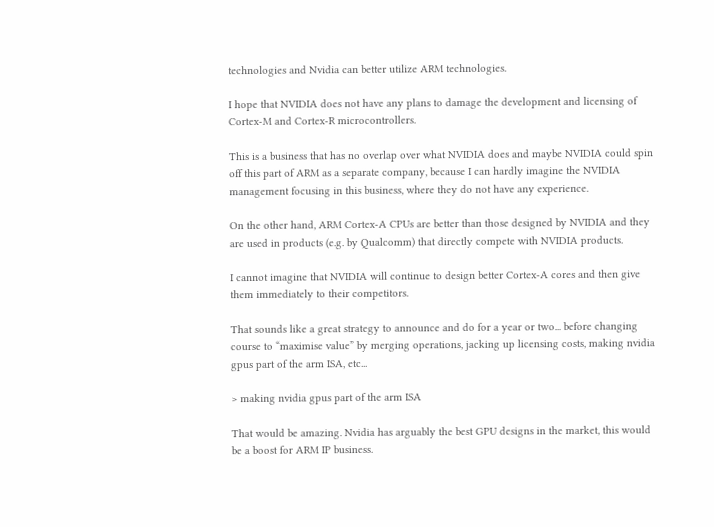technologies and Nvidia can better utilize ARM technologies.

I hope that NVIDIA does not have any plans to damage the development and licensing of Cortex-M and Cortex-R microcontrollers.

This is a business that has no overlap over what NVIDIA does and maybe NVIDIA could spin off this part of ARM as a separate company, because I can hardly imagine the NVIDIA management focusing in this business, where they do not have any experience.

On the other hand, ARM Cortex-A CPUs are better than those designed by NVIDIA and they are used in products (e.g. by Qualcomm) that directly compete with NVIDIA products.

I cannot imagine that NVIDIA will continue to design better Cortex-A cores and then give them immediately to their competitors.

That sounds like a great strategy to announce and do for a year or two... before changing course to “maximise value” by merging operations, jacking up licensing costs, making nvidia gpus part of the arm ISA, etc...

> making nvidia gpus part of the arm ISA

That would be amazing. Nvidia has arguably the best GPU designs in the market, this would be a boost for ARM IP business.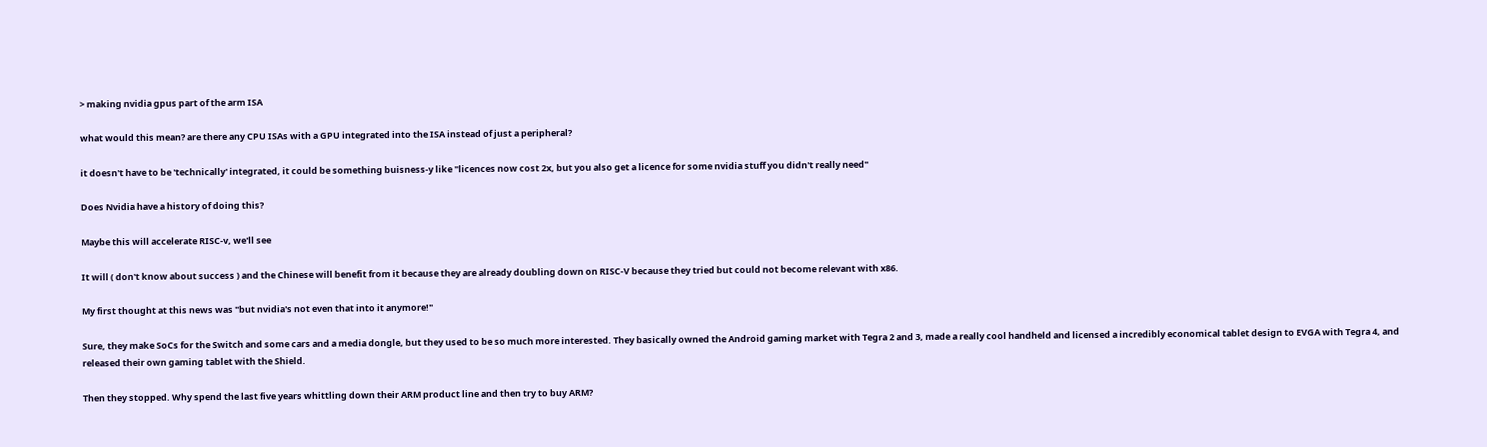> making nvidia gpus part of the arm ISA

what would this mean? are there any CPU ISAs with a GPU integrated into the ISA instead of just a peripheral?

it doesn't have to be 'technically' integrated, it could be something buisness-y like "licences now cost 2x, but you also get a licence for some nvidia stuff you didn't really need"

Does Nvidia have a history of doing this?

Maybe this will accelerate RISC-v, we'll see

It will ( don't know about success ) and the Chinese will benefit from it because they are already doubling down on RISC-V because they tried but could not become relevant with x86.

My first thought at this news was "but nvidia's not even that into it anymore!"

Sure, they make SoCs for the Switch and some cars and a media dongle, but they used to be so much more interested. They basically owned the Android gaming market with Tegra 2 and 3, made a really cool handheld and licensed a incredibly economical tablet design to EVGA with Tegra 4, and released their own gaming tablet with the Shield.

Then they stopped. Why spend the last five years whittling down their ARM product line and then try to buy ARM?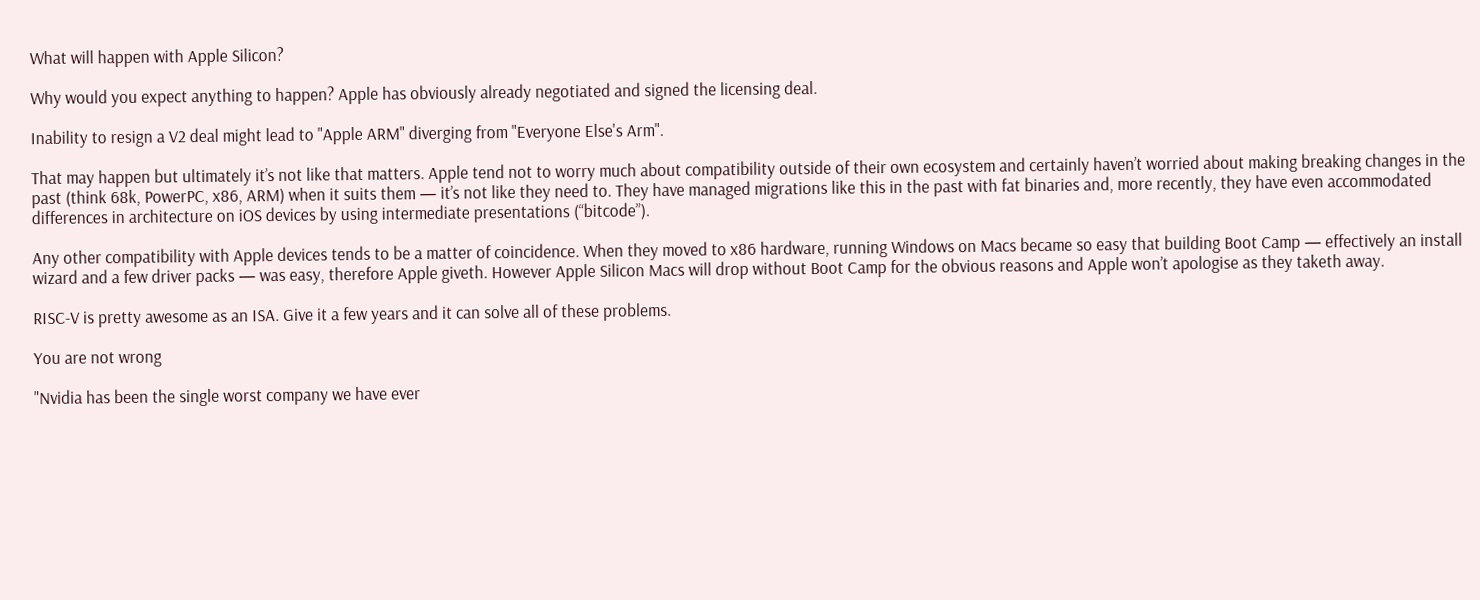What will happen with Apple Silicon?

Why would you expect anything to happen? Apple has obviously already negotiated and signed the licensing deal.

Inability to resign a V2 deal might lead to "Apple ARM" diverging from "Everyone Else's Arm".

That may happen but ultimately it’s not like that matters. Apple tend not to worry much about compatibility outside of their own ecosystem and certainly haven’t worried about making breaking changes in the past (think 68k, PowerPC, x86, ARM) when it suits them — it’s not like they need to. They have managed migrations like this in the past with fat binaries and, more recently, they have even accommodated differences in architecture on iOS devices by using intermediate presentations (“bitcode”).

Any other compatibility with Apple devices tends to be a matter of coincidence. When they moved to x86 hardware, running Windows on Macs became so easy that building Boot Camp — effectively an install wizard and a few driver packs — was easy, therefore Apple giveth. However Apple Silicon Macs will drop without Boot Camp for the obvious reasons and Apple won’t apologise as they taketh away.

RISC-V is pretty awesome as an ISA. Give it a few years and it can solve all of these problems.

You are not wrong

"Nvidia has been the single worst company we have ever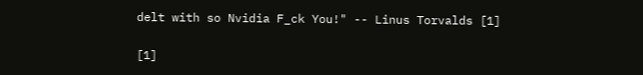delt with so Nvidia F_ck You!" -- Linus Torvalds [1]

[1]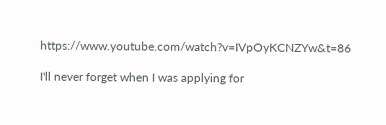https://www.youtube.com/watch?v=IVpOyKCNZYw&t=86

I'll never forget when I was applying for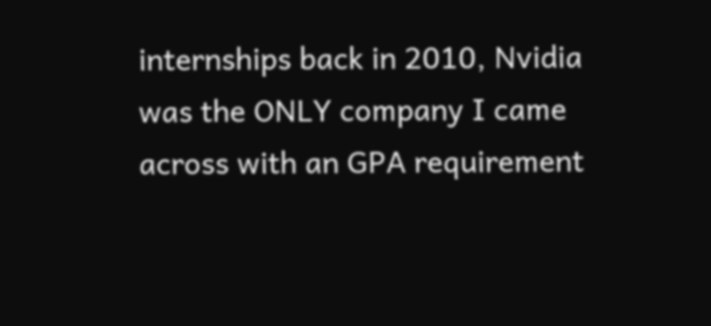internships back in 2010, Nvidia was the ONLY company I came across with an GPA requirement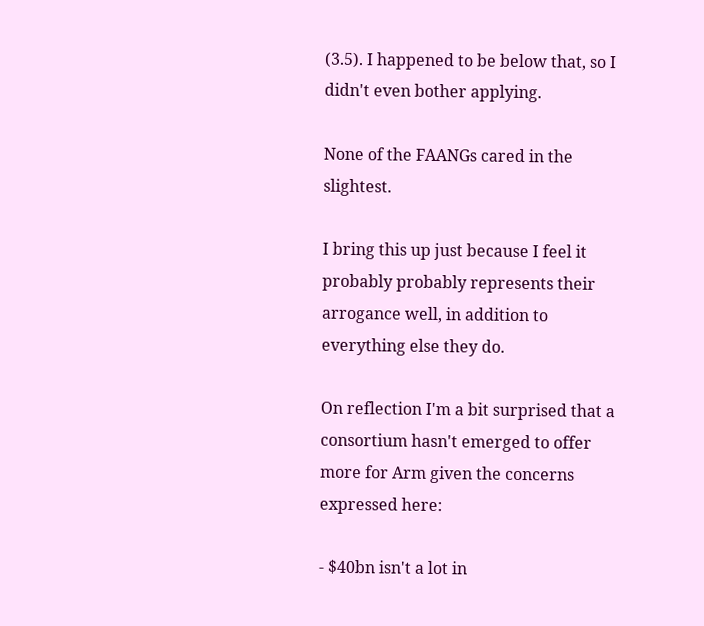(3.5). I happened to be below that, so I didn't even bother applying.

None of the FAANGs cared in the slightest.

I bring this up just because I feel it probably probably represents their arrogance well, in addition to everything else they do.

On reflection I'm a bit surprised that a consortium hasn't emerged to offer more for Arm given the concerns expressed here:

- $40bn isn't a lot in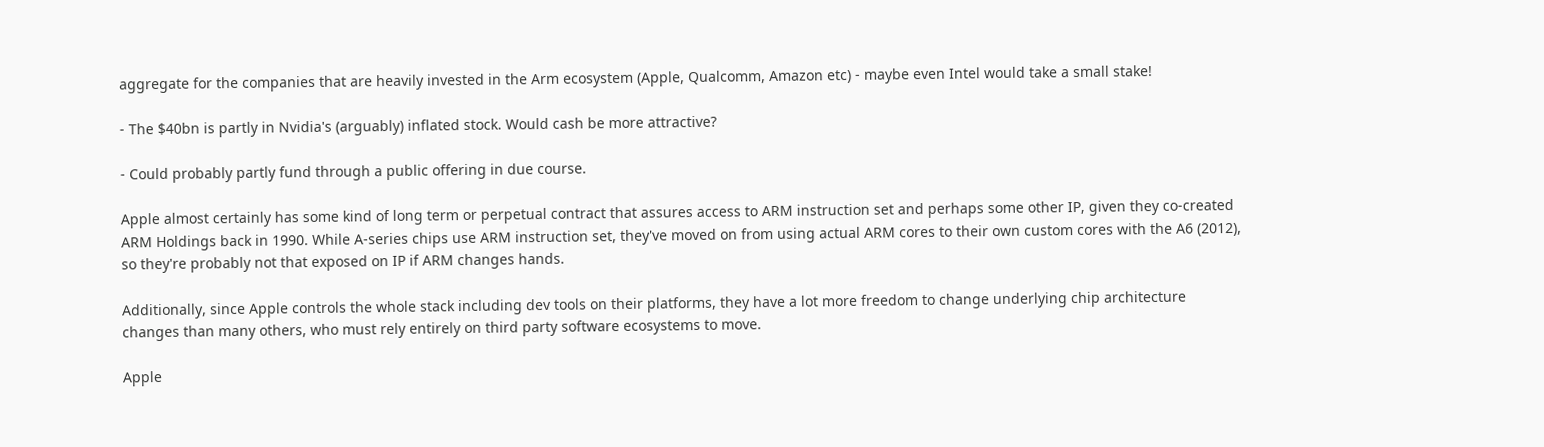aggregate for the companies that are heavily invested in the Arm ecosystem (Apple, Qualcomm, Amazon etc) - maybe even Intel would take a small stake!

- The $40bn is partly in Nvidia's (arguably) inflated stock. Would cash be more attractive?

- Could probably partly fund through a public offering in due course.

Apple almost certainly has some kind of long term or perpetual contract that assures access to ARM instruction set and perhaps some other IP, given they co-created ARM Holdings back in 1990. While A-series chips use ARM instruction set, they've moved on from using actual ARM cores to their own custom cores with the A6 (2012), so they're probably not that exposed on IP if ARM changes hands.

Additionally, since Apple controls the whole stack including dev tools on their platforms, they have a lot more freedom to change underlying chip architecture changes than many others, who must rely entirely on third party software ecosystems to move.

Apple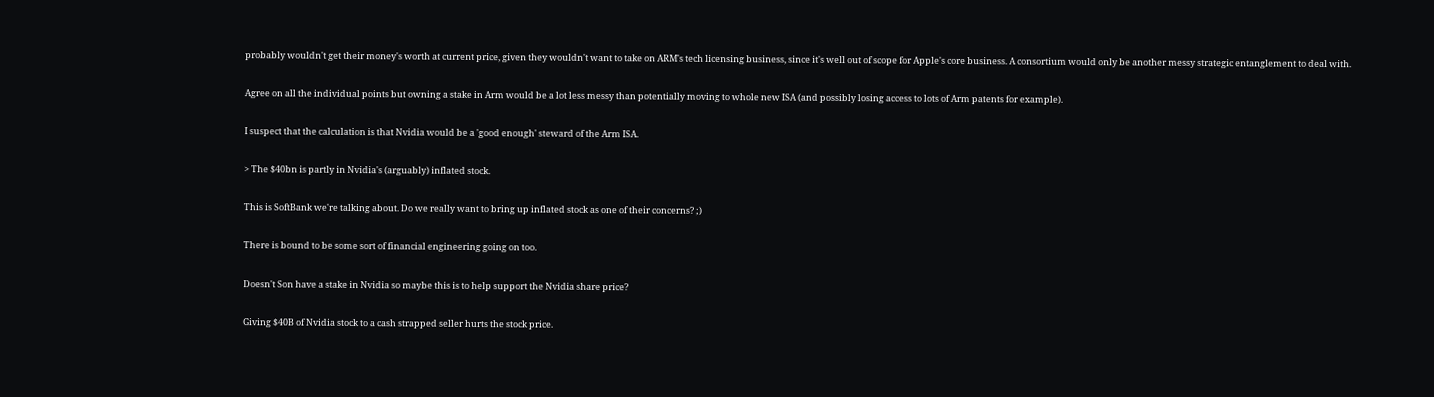probably wouldn't get their money's worth at current price, given they wouldn't want to take on ARM's tech licensing business, since it's well out of scope for Apple's core business. A consortium would only be another messy strategic entanglement to deal with.

Agree on all the individual points but owning a stake in Arm would be a lot less messy than potentially moving to whole new ISA (and possibly losing access to lots of Arm patents for example).

I suspect that the calculation is that Nvidia would be a 'good enough' steward of the Arm ISA.

> The $40bn is partly in Nvidia's (arguably) inflated stock.

This is SoftBank we're talking about. Do we really want to bring up inflated stock as one of their concerns? ;)

There is bound to be some sort of financial engineering going on too.

Doesn't Son have a stake in Nvidia so maybe this is to help support the Nvidia share price?

Giving $40B of Nvidia stock to a cash strapped seller hurts the stock price.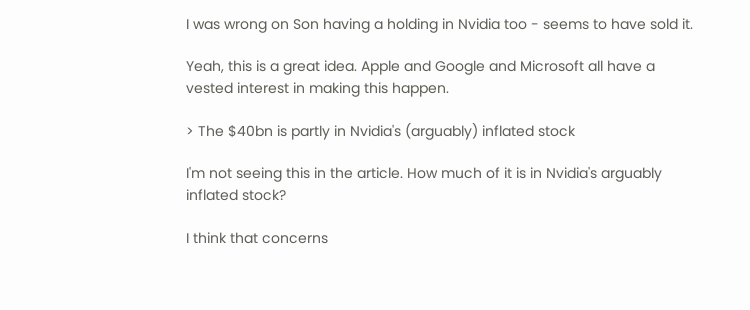I was wrong on Son having a holding in Nvidia too - seems to have sold it.

Yeah, this is a great idea. Apple and Google and Microsoft all have a vested interest in making this happen.

> The $40bn is partly in Nvidia's (arguably) inflated stock

I'm not seeing this in the article. How much of it is in Nvidia's arguably inflated stock?

I think that concerns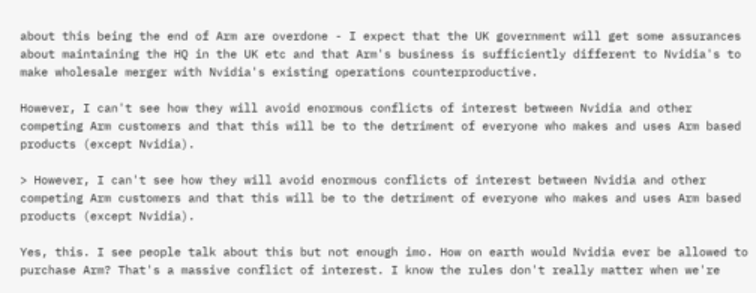about this being the end of Arm are overdone - I expect that the UK government will get some assurances about maintaining the HQ in the UK etc and that Arm's business is sufficiently different to Nvidia's to make wholesale merger with Nvidia's existing operations counterproductive.

However, I can't see how they will avoid enormous conflicts of interest between Nvidia and other competing Arm customers and that this will be to the detriment of everyone who makes and uses Arm based products (except Nvidia).

> However, I can't see how they will avoid enormous conflicts of interest between Nvidia and other competing Arm customers and that this will be to the detriment of everyone who makes and uses Arm based products (except Nvidia).

Yes, this. I see people talk about this but not enough imo. How on earth would Nvidia ever be allowed to purchase Arm? That's a massive conflict of interest. I know the rules don't really matter when we're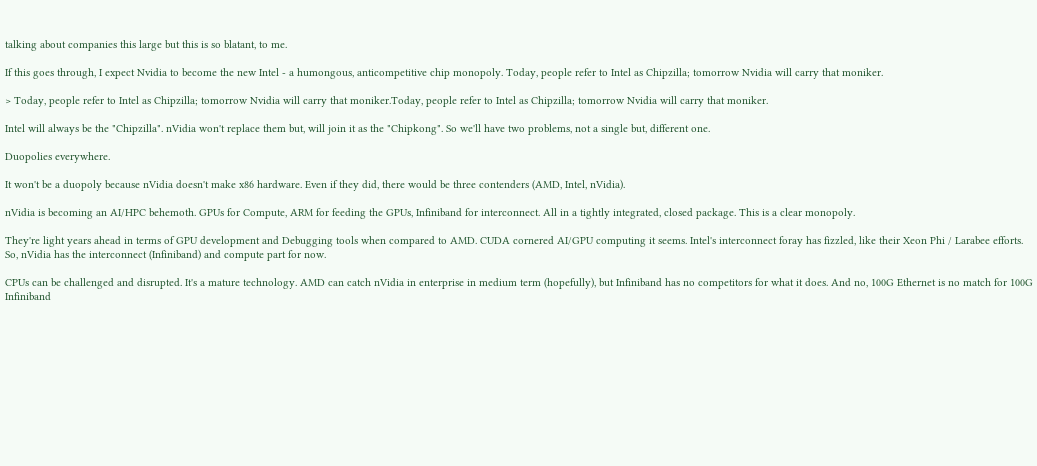talking about companies this large but this is so blatant, to me.

If this goes through, I expect Nvidia to become the new Intel - a humongous, anticompetitive chip monopoly. Today, people refer to Intel as Chipzilla; tomorrow Nvidia will carry that moniker.

> Today, people refer to Intel as Chipzilla; tomorrow Nvidia will carry that moniker.Today, people refer to Intel as Chipzilla; tomorrow Nvidia will carry that moniker.

Intel will always be the "Chipzilla". nVidia won't replace them but, will join it as the "Chipkong". So we'll have two problems, not a single but, different one.

Duopolies everywhere.

It won't be a duopoly because nVidia doesn't make x86 hardware. Even if they did, there would be three contenders (AMD, Intel, nVidia).

nVidia is becoming an AI/HPC behemoth. GPUs for Compute, ARM for feeding the GPUs, Infiniband for interconnect. All in a tightly integrated, closed package. This is a clear monopoly.

They're light years ahead in terms of GPU development and Debugging tools when compared to AMD. CUDA cornered AI/GPU computing it seems. Intel's interconnect foray has fizzled, like their Xeon Phi / Larabee efforts. So, nVidia has the interconnect (Infiniband) and compute part for now.

CPUs can be challenged and disrupted. It's a mature technology. AMD can catch nVidia in enterprise in medium term (hopefully), but Infiniband has no competitors for what it does. And no, 100G Ethernet is no match for 100G Infiniband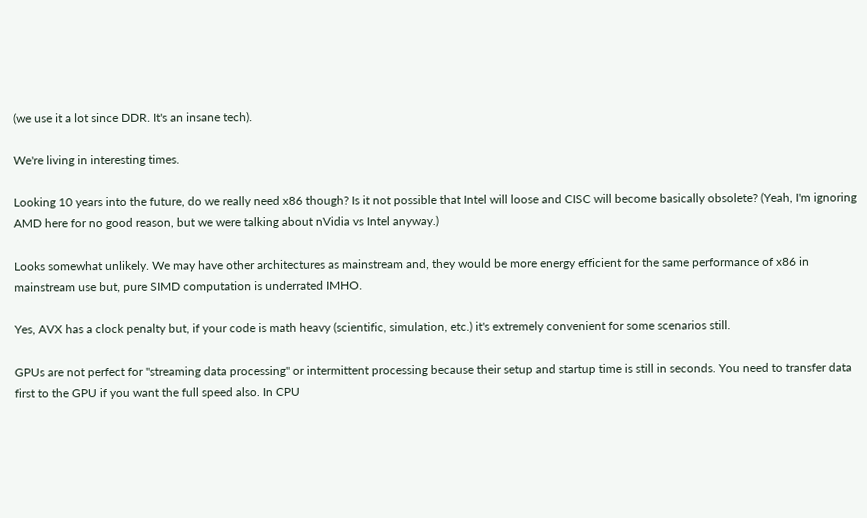(we use it a lot since DDR. It's an insane tech).

We're living in interesting times.

Looking 10 years into the future, do we really need x86 though? Is it not possible that Intel will loose and CISC will become basically obsolete? (Yeah, I'm ignoring AMD here for no good reason, but we were talking about nVidia vs Intel anyway.)

Looks somewhat unlikely. We may have other architectures as mainstream and, they would be more energy efficient for the same performance of x86 in mainstream use but, pure SIMD computation is underrated IMHO.

Yes, AVX has a clock penalty but, if your code is math heavy (scientific, simulation, etc.) it's extremely convenient for some scenarios still.

GPUs are not perfect for "streaming data processing" or intermittent processing because their setup and startup time is still in seconds. You need to transfer data first to the GPU if you want the full speed also. In CPU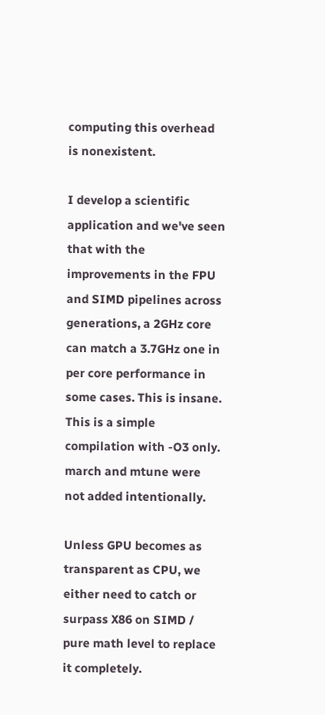computing this overhead is nonexistent.

I develop a scientific application and we've seen that with the improvements in the FPU and SIMD pipelines across generations, a 2GHz core can match a 3.7GHz one in per core performance in some cases. This is insane. This is a simple compilation with -O3 only. march and mtune were not added intentionally.

Unless GPU becomes as transparent as CPU, we either need to catch or surpass X86 on SIMD / pure math level to replace it completely.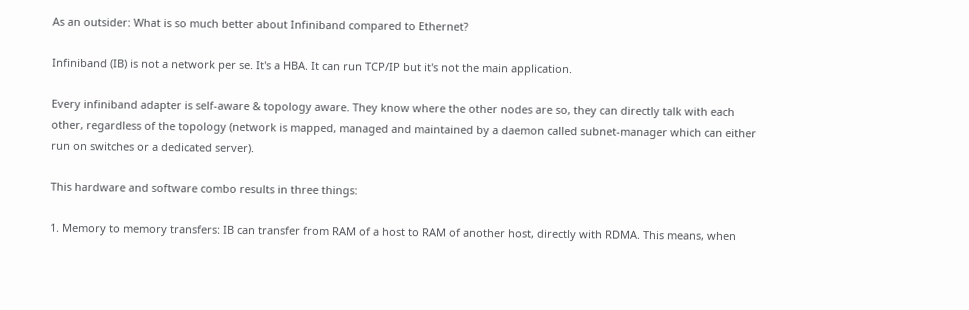As an outsider: What is so much better about Infiniband compared to Ethernet?

Infiniband (IB) is not a network per se. It's a HBA. It can run TCP/IP but it's not the main application.

Every infiniband adapter is self-aware & topology aware. They know where the other nodes are so, they can directly talk with each other, regardless of the topology (network is mapped, managed and maintained by a daemon called subnet-manager which can either run on switches or a dedicated server).

This hardware and software combo results in three things:

1. Memory to memory transfers: IB can transfer from RAM of a host to RAM of another host, directly with RDMA. This means, when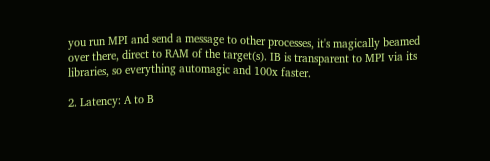you run MPI and send a message to other processes, it's magically beamed over there, direct to RAM of the target(s). IB is transparent to MPI via its libraries, so everything automagic and 100x faster.

2. Latency: A to B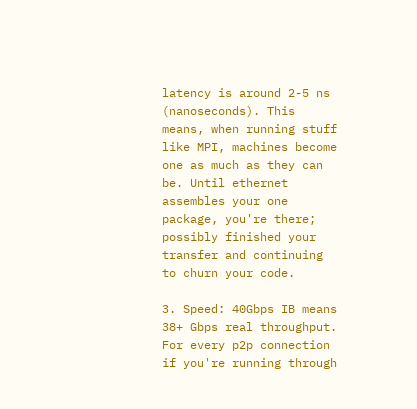latency is around 2-5 ns (nanoseconds). This means, when running stuff like MPI, machines become one as much as they can be. Until ethernet assembles your one package, you're there; possibly finished your transfer and continuing to churn your code.

3. Speed: 40Gbps IB means 38+ Gbps real throughput. For every p2p connection if you're running through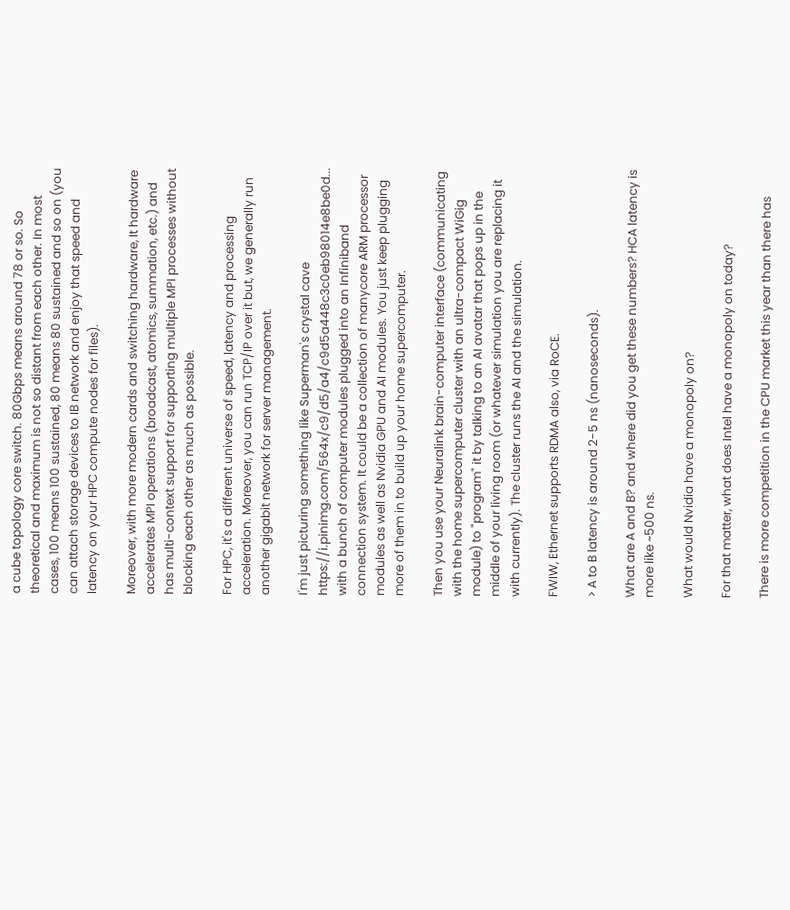a cube topology core switch. 80Gbps means around 78 or so. So theoretical and maximum is not so distant from each other. In most cases, 100 means 100 sustained, 80 means 80 sustained and so on (you can attach storage devices to IB network and enjoy that speed and latency on your HPC compute nodes for files).

Moreover, with more modern cards and switching hardware, It hardware accelerates MPI operations (broadcast, atomics, summation, etc.) and has multi-context support for supporting multiple MPI processes without blocking each other as much as possible.

For HPC, it's a different universe of speed, latency and processing acceleration. Moreover, you can run TCP/IP over it but, we generally run another gigabit network for server management.

I'm just picturing something like Superman's crystal cave https://i.pinimg.com/564x/c9/d5/a4/c9d5a448c3c0eb98014e8be0d... with a bunch of computer modules plugged into an Infiniband connection system. It could be a collection of manycore ARM processor modules as well as Nvidia GPU and AI modules. You just keep plugging more of them in to build up your home supercomputer.

Then you use your Neuralink brain-computer interface (communicating with the home supercomputer cluster with an ultra-compact WiGig module) to "program" it by talking to an AI avatar that pops up in the middle of your living room (or whatever simulation you are replacing it with currently). The cluster runs the AI and the simulation.

FWIW, Ethernet supports RDMA also, via RoCE.

> A to B latency is around 2-5 ns (nanoseconds).

What are A and B? and where did you get these numbers? HCA latency is more like ~500 ns.

What would Nvidia have a monopoly on?

For that matter, what does Intel have a monopoly on today?

There is more competition in the CPU market this year than there has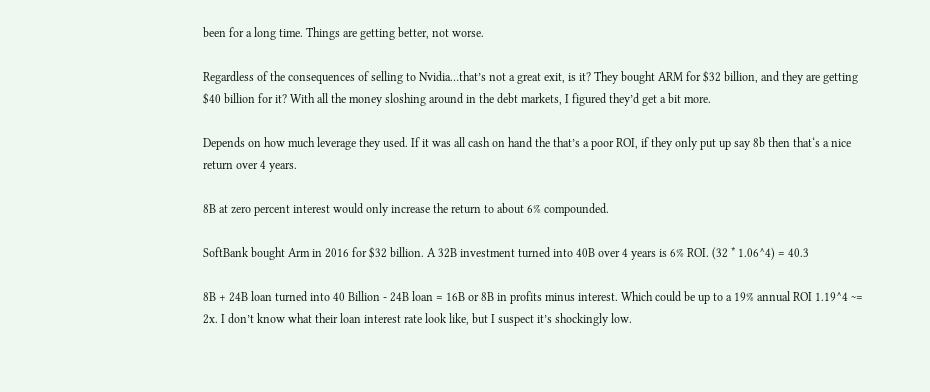been for a long time. Things are getting better, not worse.

Regardless of the consequences of selling to Nvidia…that’s not a great exit, is it? They bought ARM for $32 billion, and they are getting $40 billion for it? With all the money sloshing around in the debt markets, I figured they’d get a bit more.

Depends on how much leverage they used. If it was all cash on hand the that’s a poor ROI, if they only put up say 8b then that‘s a nice return over 4 years.

8B at zero percent interest would only increase the return to about 6% compounded.

SoftBank bought Arm in 2016 for $32 billion. A 32B investment turned into 40B over 4 years is 6% ROI. (32 * 1.06^4) = 40.3

8B + 24B loan turned into 40 Billion - 24B loan = 16B or 8B in profits minus interest. Which could be up to a 19% annual ROI 1.19^4 ~= 2x. I don’t know what their loan interest rate look like, but I suspect it’s shockingly low.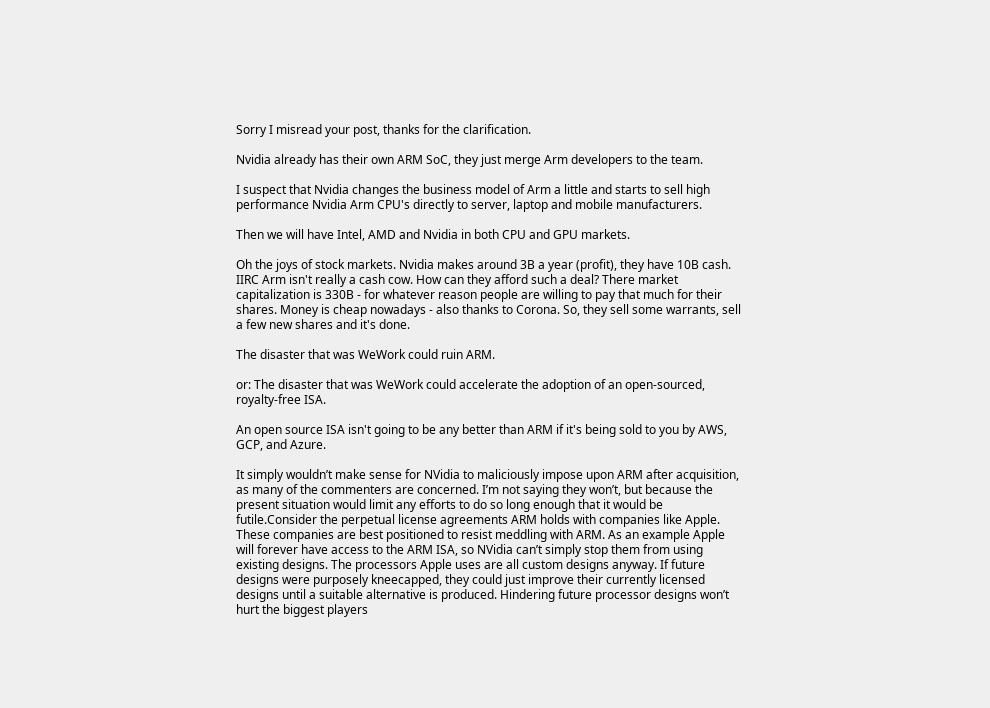Sorry I misread your post, thanks for the clarification.

Nvidia already has their own ARM SoC, they just merge Arm developers to the team.

I suspect that Nvidia changes the business model of Arm a little and starts to sell high performance Nvidia Arm CPU's directly to server, laptop and mobile manufacturers.

Then we will have Intel, AMD and Nvidia in both CPU and GPU markets.

Oh the joys of stock markets. Nvidia makes around 3B a year (profit), they have 10B cash. IIRC Arm isn't really a cash cow. How can they afford such a deal? There market capitalization is 330B - for whatever reason people are willing to pay that much for their shares. Money is cheap nowadays - also thanks to Corona. So, they sell some warrants, sell a few new shares and it's done.

The disaster that was WeWork could ruin ARM.

or: The disaster that was WeWork could accelerate the adoption of an open-sourced, royalty-free ISA.

An open source ISA isn't going to be any better than ARM if it's being sold to you by AWS, GCP, and Azure.

It simply wouldn’t make sense for NVidia to maliciously impose upon ARM after acquisition, as many of the commenters are concerned. I’m not saying they won’t, but because the present situation would limit any efforts to do so long enough that it would be futile.Consider the perpetual license agreements ARM holds with companies like Apple. These companies are best positioned to resist meddling with ARM. As an example Apple will forever have access to the ARM ISA, so NVidia can’t simply stop them from using existing designs. The processors Apple uses are all custom designs anyway. If future designs were purposely kneecapped, they could just improve their currently licensed designs until a suitable alternative is produced. Hindering future processor designs won’t hurt the biggest players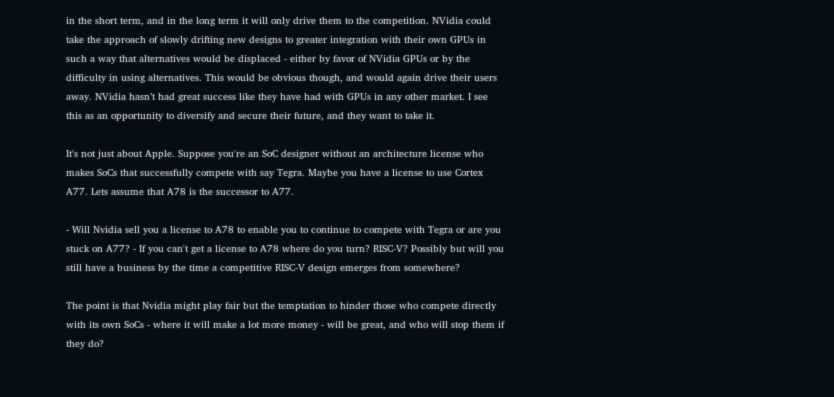in the short term, and in the long term it will only drive them to the competition. NVidia could take the approach of slowly drifting new designs to greater integration with their own GPUs in such a way that alternatives would be displaced - either by favor of NVidia GPUs or by the difficulty in using alternatives. This would be obvious though, and would again drive their users away. NVidia hasn’t had great success like they have had with GPUs in any other market. I see this as an opportunity to diversify and secure their future, and they want to take it.

It's not just about Apple. Suppose you're an SoC designer without an architecture license who makes SoCs that successfully compete with say Tegra. Maybe you have a license to use Cortex A77. Lets assume that A78 is the successor to A77.

- Will Nvidia sell you a license to A78 to enable you to continue to compete with Tegra or are you stuck on A77? - If you can't get a license to A78 where do you turn? RISC-V? Possibly but will you still have a business by the time a competitive RISC-V design emerges from somewhere?

The point is that Nvidia might play fair but the temptation to hinder those who compete directly with its own SoCs - where it will make a lot more money - will be great, and who will stop them if they do?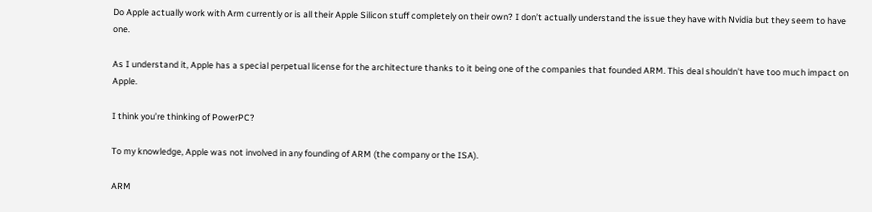Do Apple actually work with Arm currently or is all their Apple Silicon stuff completely on their own? I don’t actually understand the issue they have with Nvidia but they seem to have one.

As I understand it, Apple has a special perpetual license for the architecture thanks to it being one of the companies that founded ARM. This deal shouldn't have too much impact on Apple.

I think you’re thinking of PowerPC?

To my knowledge, Apple was not involved in any founding of ARM (the company or the ISA).

ARM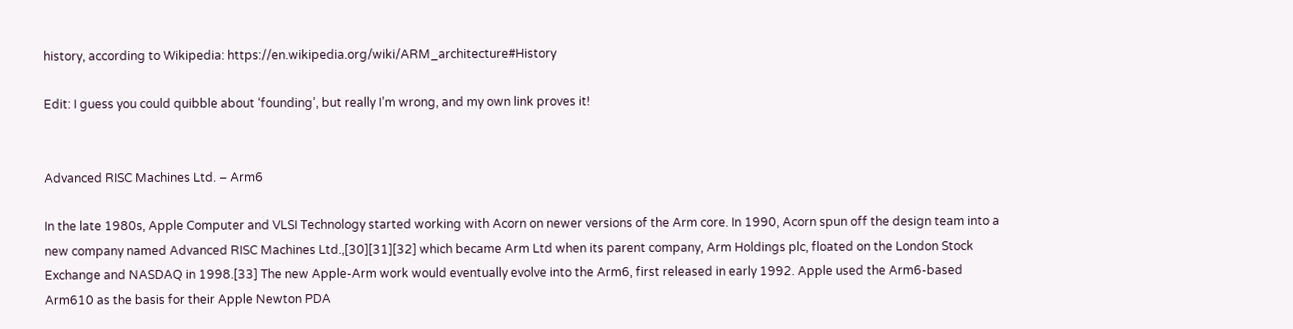history, according to Wikipedia: https://en.wikipedia.org/wiki/ARM_architecture#History

Edit: I guess you could quibble about ‘founding’, but really I’m wrong, and my own link proves it!


Advanced RISC Machines Ltd. – Arm6

In the late 1980s, Apple Computer and VLSI Technology started working with Acorn on newer versions of the Arm core. In 1990, Acorn spun off the design team into a new company named Advanced RISC Machines Ltd.,[30][31][32] which became Arm Ltd when its parent company, Arm Holdings plc, floated on the London Stock Exchange and NASDAQ in 1998.[33] The new Apple-Arm work would eventually evolve into the Arm6, first released in early 1992. Apple used the Arm6-based Arm610 as the basis for their Apple Newton PDA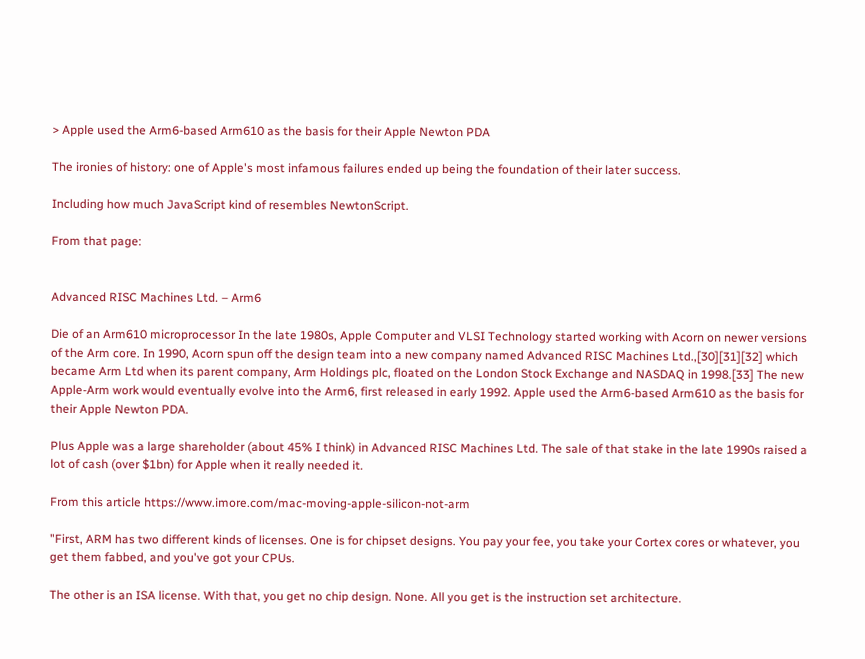> Apple used the Arm6-based Arm610 as the basis for their Apple Newton PDA

The ironies of history: one of Apple's most infamous failures ended up being the foundation of their later success.

Including how much JavaScript kind of resembles NewtonScript.

From that page:


Advanced RISC Machines Ltd. – Arm6

Die of an Arm610 microprocessor In the late 1980s, Apple Computer and VLSI Technology started working with Acorn on newer versions of the Arm core. In 1990, Acorn spun off the design team into a new company named Advanced RISC Machines Ltd.,[30][31][32] which became Arm Ltd when its parent company, Arm Holdings plc, floated on the London Stock Exchange and NASDAQ in 1998.[33] The new Apple-Arm work would eventually evolve into the Arm6, first released in early 1992. Apple used the Arm6-based Arm610 as the basis for their Apple Newton PDA.

Plus Apple was a large shareholder (about 45% I think) in Advanced RISC Machines Ltd. The sale of that stake in the late 1990s raised a lot of cash (over $1bn) for Apple when it really needed it.

From this article https://www.imore.com/mac-moving-apple-silicon-not-arm

"First, ARM has two different kinds of licenses. One is for chipset designs. You pay your fee, you take your Cortex cores or whatever, you get them fabbed, and you've got your CPUs.

The other is an ISA license. With that, you get no chip design. None. All you get is the instruction set architecture.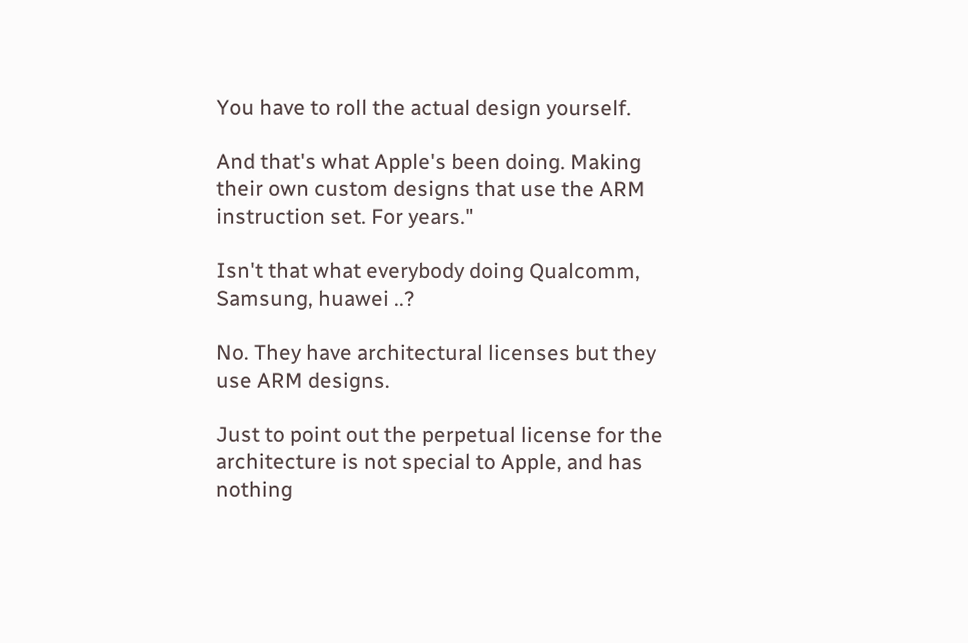You have to roll the actual design yourself.

And that's what Apple's been doing. Making their own custom designs that use the ARM instruction set. For years."

Isn't that what everybody doing Qualcomm, Samsung, huawei ..?

No. They have architectural licenses but they use ARM designs.

Just to point out the perpetual license for the architecture is not special to Apple, and has nothing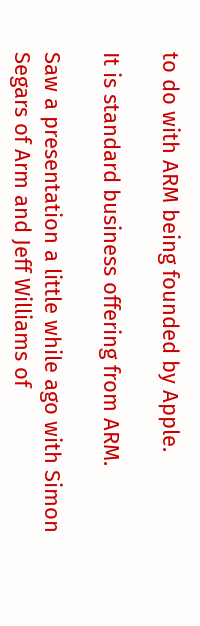to do with ARM being founded by Apple.

It is standard business offering from ARM.

Saw a presentation a little while ago with Simon Segars of Arm and Jeff Williams of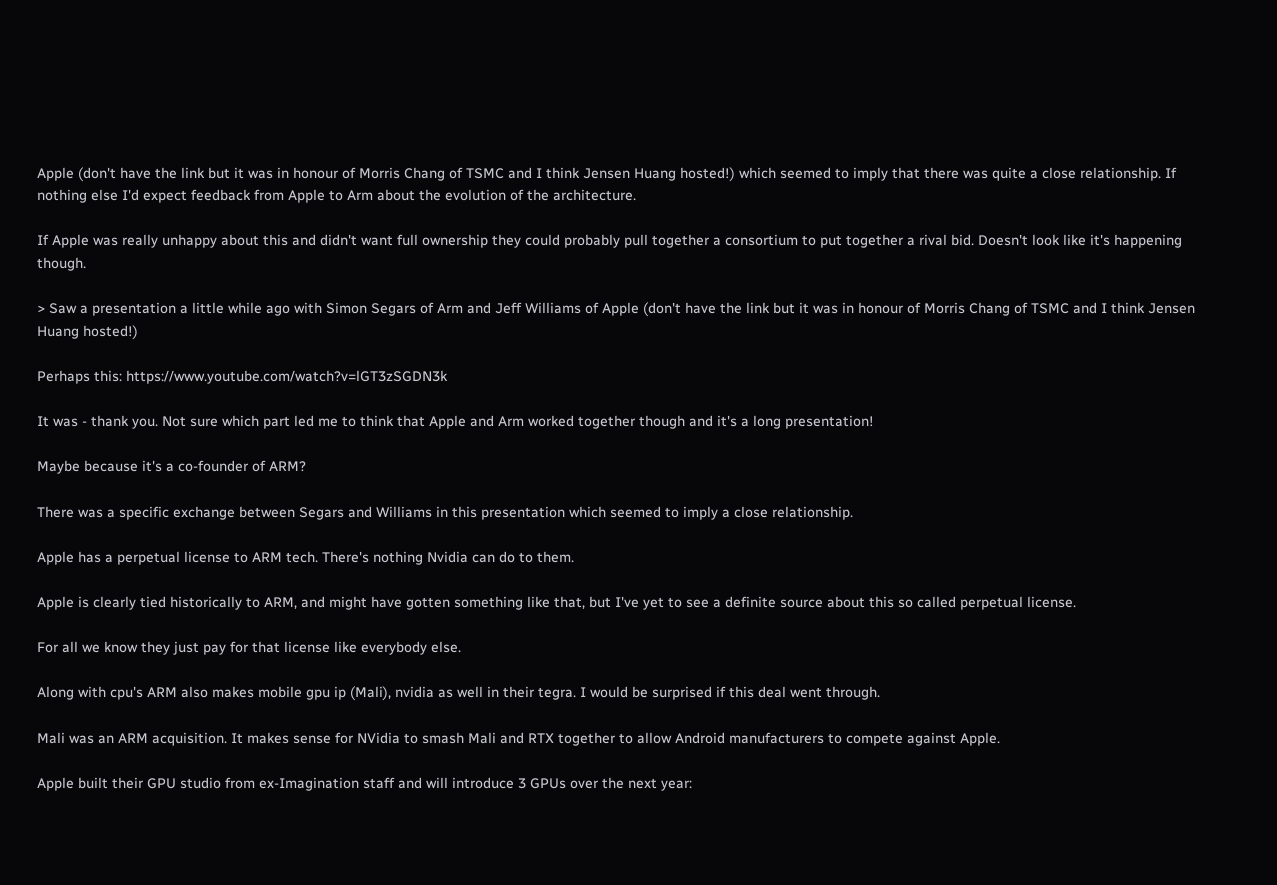Apple (don't have the link but it was in honour of Morris Chang of TSMC and I think Jensen Huang hosted!) which seemed to imply that there was quite a close relationship. If nothing else I'd expect feedback from Apple to Arm about the evolution of the architecture.

If Apple was really unhappy about this and didn't want full ownership they could probably pull together a consortium to put together a rival bid. Doesn't look like it's happening though.

> Saw a presentation a little while ago with Simon Segars of Arm and Jeff Williams of Apple (don't have the link but it was in honour of Morris Chang of TSMC and I think Jensen Huang hosted!)

Perhaps this: https://www.youtube.com/watch?v=lGT3zSGDN3k

It was - thank you. Not sure which part led me to think that Apple and Arm worked together though and it's a long presentation!

Maybe because it's a co-founder of ARM?

There was a specific exchange between Segars and Williams in this presentation which seemed to imply a close relationship.

Apple has a perpetual license to ARM tech. There's nothing Nvidia can do to them.

Apple is clearly tied historically to ARM, and might have gotten something like that, but I've yet to see a definite source about this so called perpetual license.

For all we know they just pay for that license like everybody else.

Along with cpu's ARM also makes mobile gpu ip (Mali), nvidia as well in their tegra. I would be surprised if this deal went through.

Mali was an ARM acquisition. It makes sense for NVidia to smash Mali and RTX together to allow Android manufacturers to compete against Apple.

Apple built their GPU studio from ex-Imagination staff and will introduce 3 GPUs over the next year: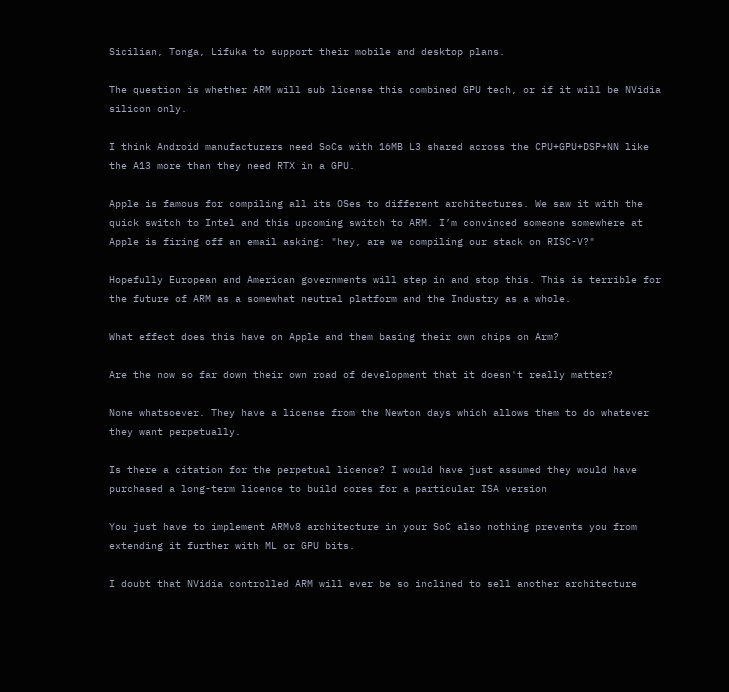Sicilian, Tonga, Lifuka to support their mobile and desktop plans.

The question is whether ARM will sub license this combined GPU tech, or if it will be NVidia silicon only.

I think Android manufacturers need SoCs with 16MB L3 shared across the CPU+GPU+DSP+NN like the A13 more than they need RTX in a GPU.

Apple is famous for compiling all its OSes to different architectures. We saw it with the quick switch to Intel and this upcoming switch to ARM. I’m convinced someone somewhere at Apple is firing off an email asking: "hey, are we compiling our stack on RISC-V?"

Hopefully European and American governments will step in and stop this. This is terrible for the future of ARM as a somewhat neutral platform and the Industry as a whole.

What effect does this have on Apple and them basing their own chips on Arm?

Are the now so far down their own road of development that it doesn't really matter?

None whatsoever. They have a license from the Newton days which allows them to do whatever they want perpetually.

Is there a citation for the perpetual licence? I would have just assumed they would have purchased a long-term licence to build cores for a particular ISA version

You just have to implement ARMv8 architecture in your SoC also nothing prevents you from extending it further with ML or GPU bits.

I doubt that NVidia controlled ARM will ever be so inclined to sell another architecture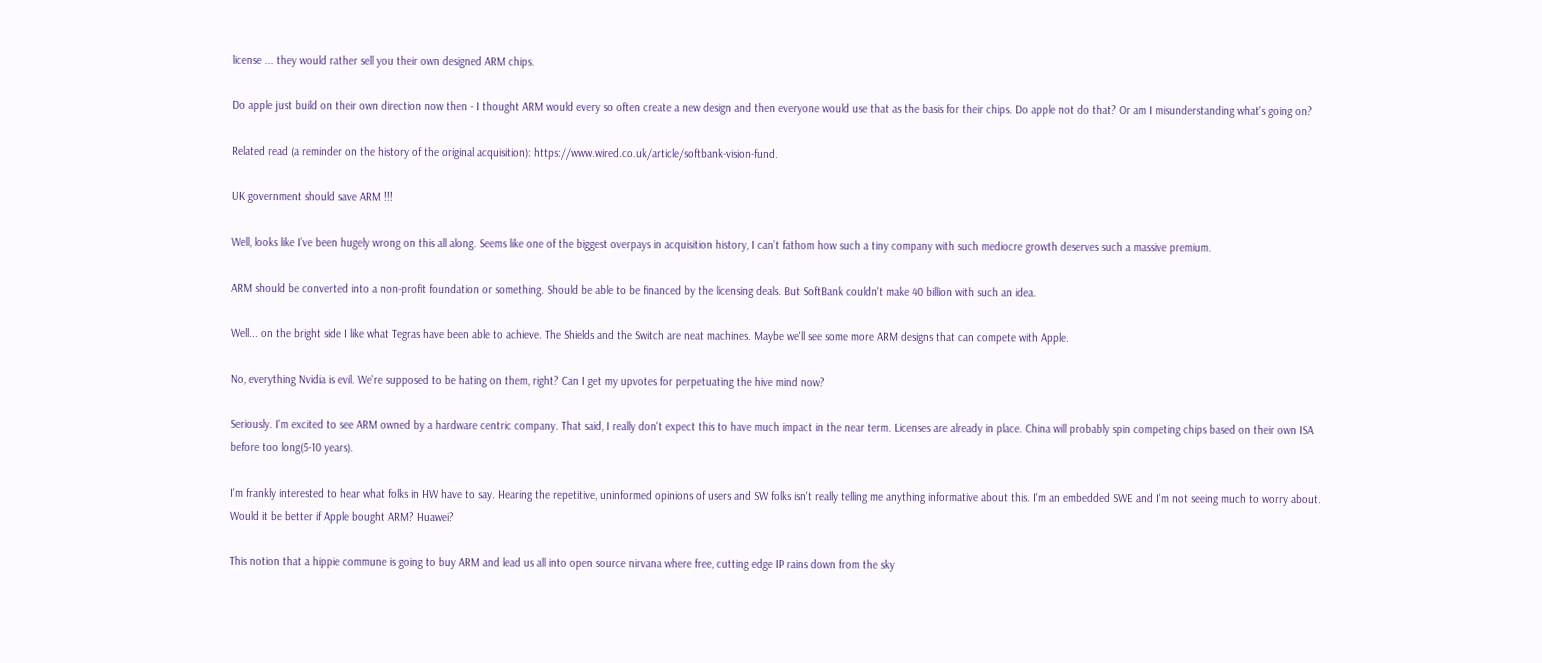license ... they would rather sell you their own designed ARM chips.

Do apple just build on their own direction now then - I thought ARM would every so often create a new design and then everyone would use that as the basis for their chips. Do apple not do that? Or am I misunderstanding what's going on?

Related read (a reminder on the history of the original acquisition): https://www.wired.co.uk/article/softbank-vision-fund.

UK government should save ARM !!!

Well, looks like I’ve been hugely wrong on this all along. Seems like one of the biggest overpays in acquisition history, I can’t fathom how such a tiny company with such mediocre growth deserves such a massive premium.

ARM should be converted into a non-profit foundation or something. Should be able to be financed by the licensing deals. But SoftBank couldn't make 40 billion with such an idea.

Well... on the bright side I like what Tegras have been able to achieve. The Shields and the Switch are neat machines. Maybe we'll see some more ARM designs that can compete with Apple.

No, everything Nvidia is evil. We're supposed to be hating on them, right? Can I get my upvotes for perpetuating the hive mind now?

Seriously. I'm excited to see ARM owned by a hardware centric company. That said, I really don't expect this to have much impact in the near term. Licenses are already in place. China will probably spin competing chips based on their own ISA before too long(5-10 years).

I'm frankly interested to hear what folks in HW have to say. Hearing the repetitive, uninformed opinions of users and SW folks isn't really telling me anything informative about this. I'm an embedded SWE and I'm not seeing much to worry about. Would it be better if Apple bought ARM? Huawei?

This notion that a hippie commune is going to buy ARM and lead us all into open source nirvana where free, cutting edge IP rains down from the sky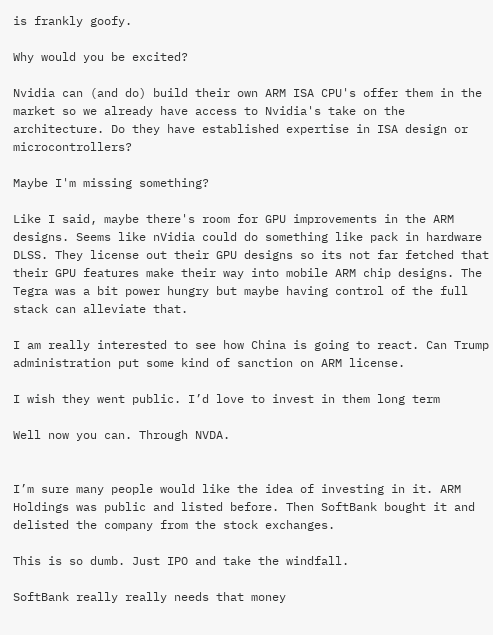is frankly goofy.

Why would you be excited?

Nvidia can (and do) build their own ARM ISA CPU's offer them in the market so we already have access to Nvidia's take on the architecture. Do they have established expertise in ISA design or microcontrollers?

Maybe I'm missing something?

Like I said, maybe there's room for GPU improvements in the ARM designs. Seems like nVidia could do something like pack in hardware DLSS. They license out their GPU designs so its not far fetched that their GPU features make their way into mobile ARM chip designs. The Tegra was a bit power hungry but maybe having control of the full stack can alleviate that.

I am really interested to see how China is going to react. Can Trump administration put some kind of sanction on ARM license.

I wish they went public. I’d love to invest in them long term

Well now you can. Through NVDA.


I’m sure many people would like the idea of investing in it. ARM Holdings was public and listed before. Then SoftBank bought it and delisted the company from the stock exchanges.

This is so dumb. Just IPO and take the windfall.

SoftBank really really needs that money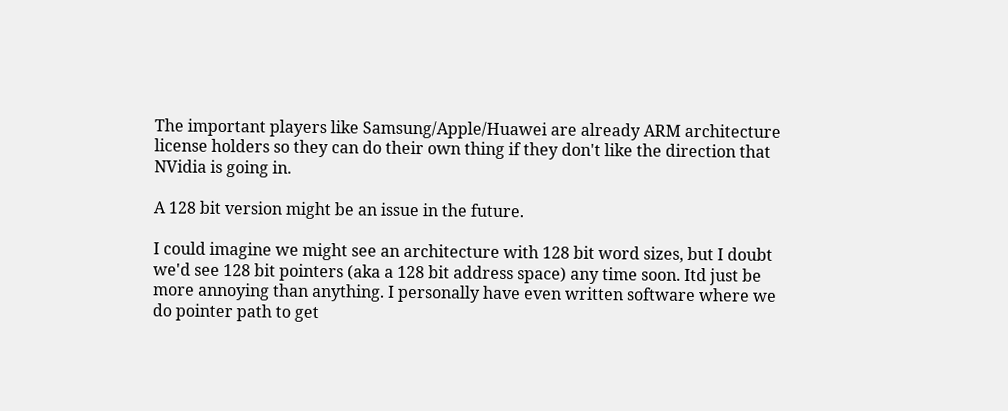The important players like Samsung/Apple/Huawei are already ARM architecture license holders so they can do their own thing if they don't like the direction that NVidia is going in.

A 128 bit version might be an issue in the future.

I could imagine we might see an architecture with 128 bit word sizes, but I doubt we'd see 128 bit pointers (aka a 128 bit address space) any time soon. Itd just be more annoying than anything. I personally have even written software where we do pointer path to get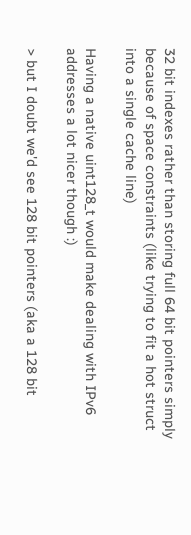32 bit indexes rather than storing full 64 bit pointers simply because of space constraints (like trying to fit a hot struct into a single cache line)

Having a native uint128_t would make dealing with IPv6 addresses a lot nicer though :)

> but I doubt we'd see 128 bit pointers (aka a 128 bit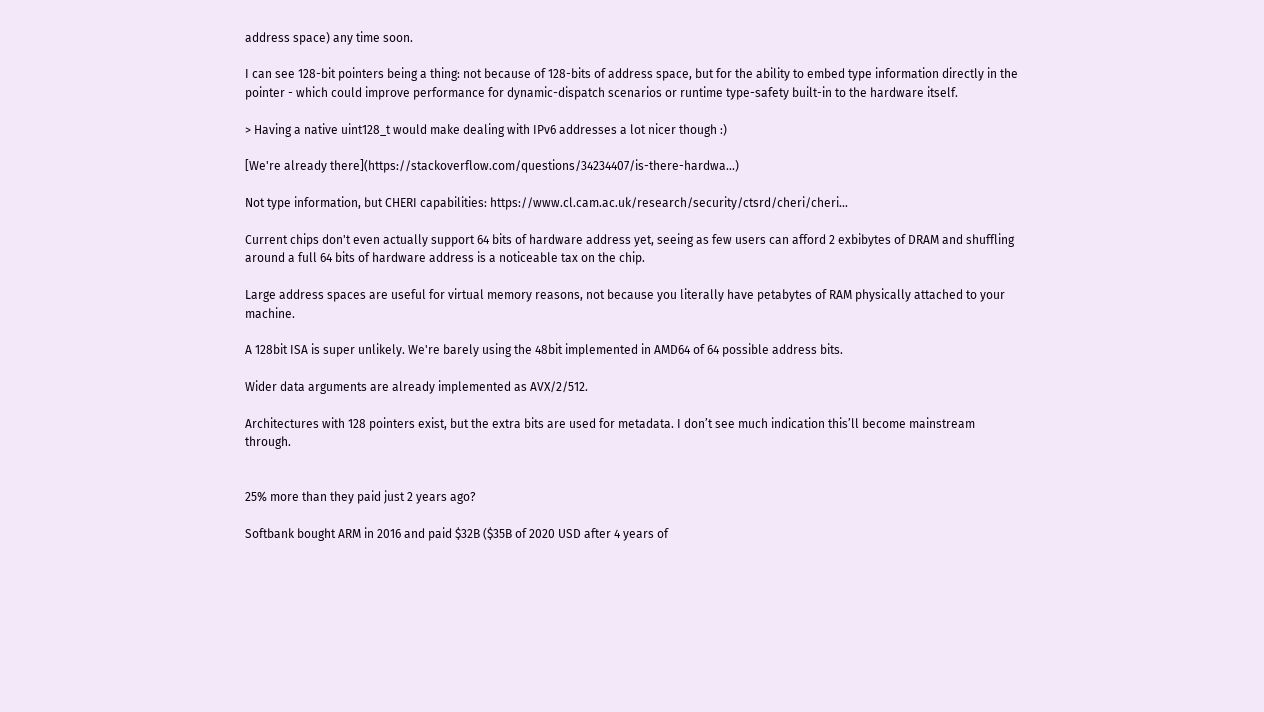address space) any time soon.

I can see 128-bit pointers being a thing: not because of 128-bits of address space, but for the ability to embed type information directly in the pointer - which could improve performance for dynamic-dispatch scenarios or runtime type-safety built-in to the hardware itself.

> Having a native uint128_t would make dealing with IPv6 addresses a lot nicer though :)

[We're already there](https://stackoverflow.com/questions/34234407/is-there-hardwa...)

Not type information, but CHERI capabilities: https://www.cl.cam.ac.uk/research/security/ctsrd/cheri/cheri...

Current chips don't even actually support 64 bits of hardware address yet, seeing as few users can afford 2 exbibytes of DRAM and shuffling around a full 64 bits of hardware address is a noticeable tax on the chip.

Large address spaces are useful for virtual memory reasons, not because you literally have petabytes of RAM physically attached to your machine.

A 128bit ISA is super unlikely. We're barely using the 48bit implemented in AMD64 of 64 possible address bits.

Wider data arguments are already implemented as AVX/2/512.

Architectures with 128 pointers exist, but the extra bits are used for metadata. I don’t see much indication this’ll become mainstream through.


25% more than they paid just 2 years ago?

Softbank bought ARM in 2016 and paid $32B ($35B of 2020 USD after 4 years of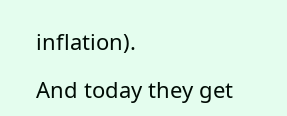inflation).

And today they get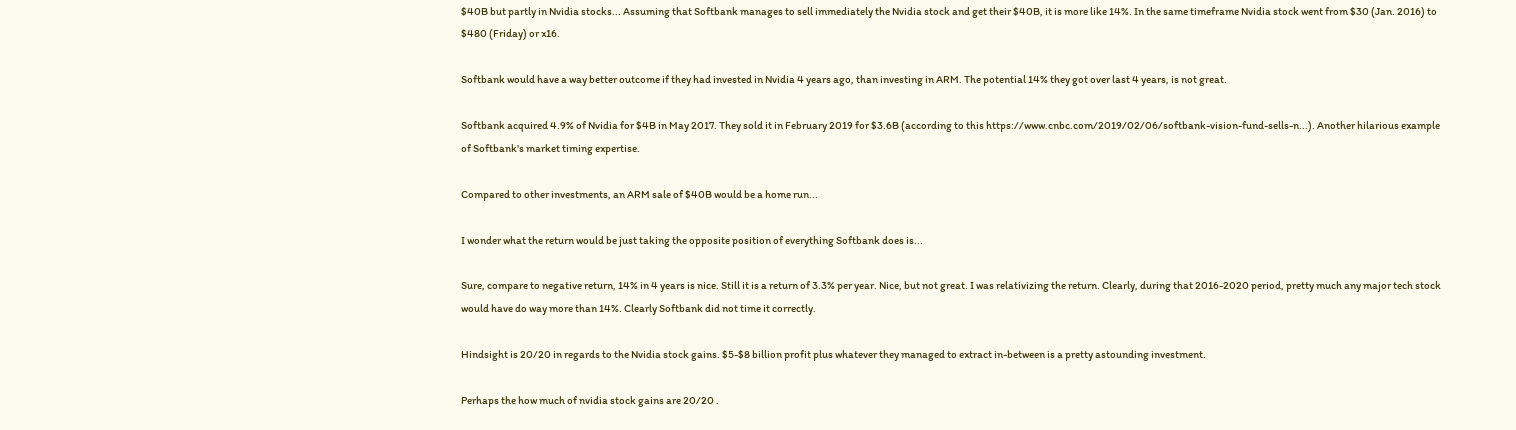$40B but partly in Nvidia stocks... Assuming that Softbank manages to sell immediately the Nvidia stock and get their $40B, it is more like 14%. In the same timeframe Nvidia stock went from $30 (Jan. 2016) to $480 (Friday) or x16.

Softbank would have a way better outcome if they had invested in Nvidia 4 years ago, than investing in ARM. The potential 14% they got over last 4 years, is not great.

Softbank acquired 4.9% of Nvidia for $4B in May 2017. They sold it in February 2019 for $3.6B (according to this https://www.cnbc.com/2019/02/06/softbank-vision-fund-sells-n...). Another hilarious example of Softbank's market timing expertise.

Compared to other investments, an ARM sale of $40B would be a home run...

I wonder what the return would be just taking the opposite position of everything Softbank does is...

Sure, compare to negative return, 14% in 4 years is nice. Still it is a return of 3.3% per year. Nice, but not great. I was relativizing the return. Clearly, during that 2016-2020 period, pretty much any major tech stock would have do way more than 14%. Clearly Softbank did not time it correctly.

Hindsight is 20/20 in regards to the Nvidia stock gains. $5-$8 billion profit plus whatever they managed to extract in-between is a pretty astounding investment.

Perhaps the how much of nvidia stock gains are 20/20 .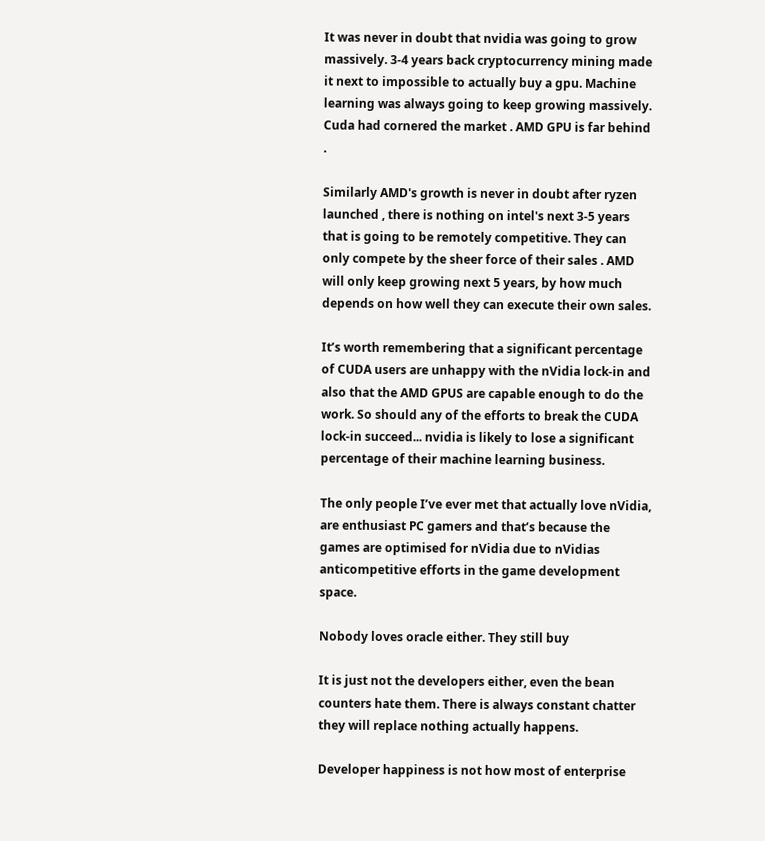It was never in doubt that nvidia was going to grow massively. 3-4 years back cryptocurrency mining made it next to impossible to actually buy a gpu. Machine learning was always going to keep growing massively. Cuda had cornered the market . AMD GPU is far behind .

Similarly AMD's growth is never in doubt after ryzen launched , there is nothing on intel's next 3-5 years that is going to be remotely competitive. They can only compete by the sheer force of their sales . AMD will only keep growing next 5 years, by how much depends on how well they can execute their own sales.

It’s worth remembering that a significant percentage of CUDA users are unhappy with the nVidia lock-in and also that the AMD GPUS are capable enough to do the work. So should any of the efforts to break the CUDA lock-in succeed... nvidia is likely to lose a significant percentage of their machine learning business.

The only people I’ve ever met that actually love nVidia, are enthusiast PC gamers and that’s because the games are optimised for nVidia due to nVidias anticompetitive efforts in the game development space.

Nobody loves oracle either. They still buy

It is just not the developers either, even the bean counters hate them. There is always constant chatter they will replace nothing actually happens.

Developer happiness is not how most of enterprise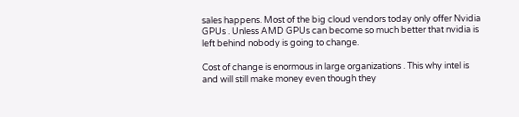sales happens. Most of the big cloud vendors today only offer Nvidia GPUs . Unless AMD GPUs can become so much better that nvidia is left behind nobody is going to change.

Cost of change is enormous in large organizations . This why intel is and will still make money even though they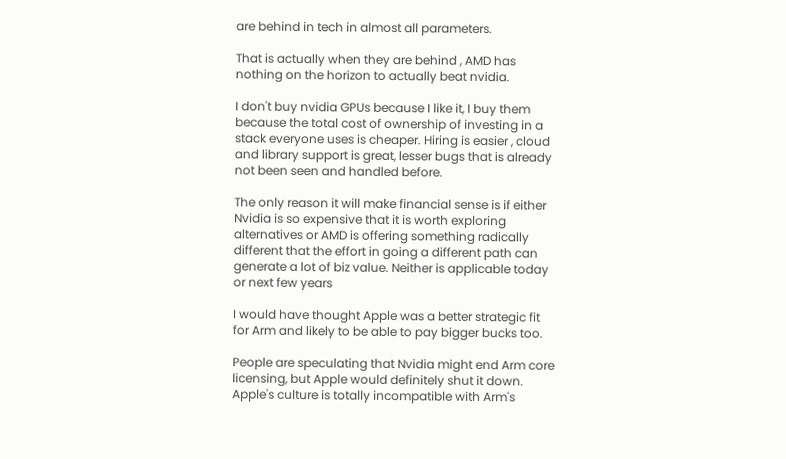are behind in tech in almost all parameters.

That is actually when they are behind , AMD has nothing on the horizon to actually beat nvidia.

I don't buy nvidia GPUs because I like it, I buy them because the total cost of ownership of investing in a stack everyone uses is cheaper. Hiring is easier , cloud and library support is great, lesser bugs that is already not been seen and handled before.

The only reason it will make financial sense is if either Nvidia is so expensive that it is worth exploring alternatives or AMD is offering something radically different that the effort in going a different path can generate a lot of biz value. Neither is applicable today or next few years

I would have thought Apple was a better strategic fit for Arm and likely to be able to pay bigger bucks too.

People are speculating that Nvidia might end Arm core licensing, but Apple would definitely shut it down. Apple's culture is totally incompatible with Arm's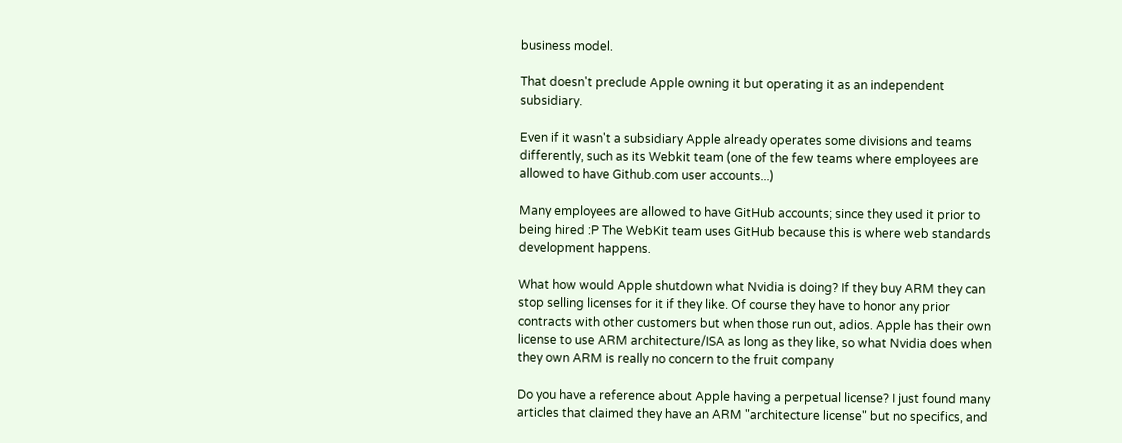business model.

That doesn't preclude Apple owning it but operating it as an independent subsidiary.

Even if it wasn't a subsidiary Apple already operates some divisions and teams differently, such as its Webkit team (one of the few teams where employees are allowed to have Github.com user accounts...)

Many employees are allowed to have GitHub accounts; since they used it prior to being hired :P The WebKit team uses GitHub because this is where web standards development happens.

What how would Apple shutdown what Nvidia is doing? If they buy ARM they can stop selling licenses for it if they like. Of course they have to honor any prior contracts with other customers but when those run out, adios. Apple has their own license to use ARM architecture/ISA as long as they like, so what Nvidia does when they own ARM is really no concern to the fruit company

Do you have a reference about Apple having a perpetual license? I just found many articles that claimed they have an ARM "architecture license" but no specifics, and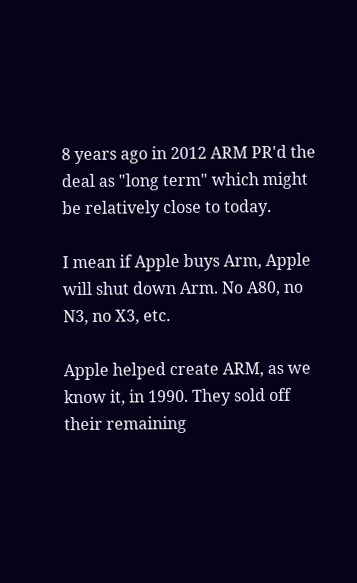8 years ago in 2012 ARM PR'd the deal as "long term" which might be relatively close to today.

I mean if Apple buys Arm, Apple will shut down Arm. No A80, no N3, no X3, etc.

Apple helped create ARM, as we know it, in 1990. They sold off their remaining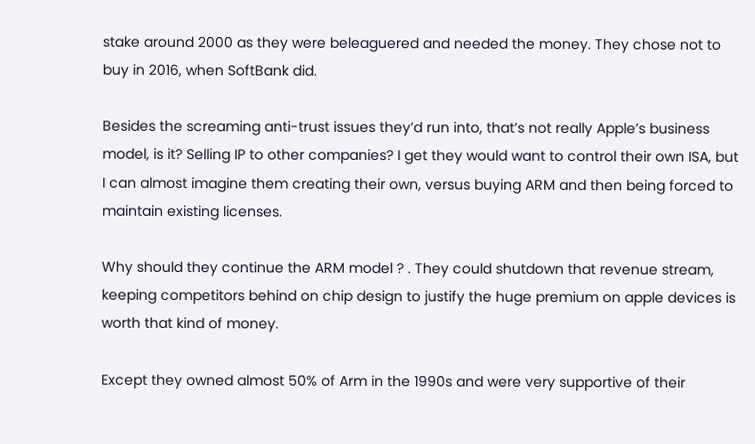stake around 2000 as they were beleaguered and needed the money. They chose not to buy in 2016, when SoftBank did.

Besides the screaming anti-trust issues they’d run into, that’s not really Apple’s business model, is it? Selling IP to other companies? I get they would want to control their own ISA, but I can almost imagine them creating their own, versus buying ARM and then being forced to maintain existing licenses.

Why should they continue the ARM model ? . They could shutdown that revenue stream, keeping competitors behind on chip design to justify the huge premium on apple devices is worth that kind of money.

Except they owned almost 50% of Arm in the 1990s and were very supportive of their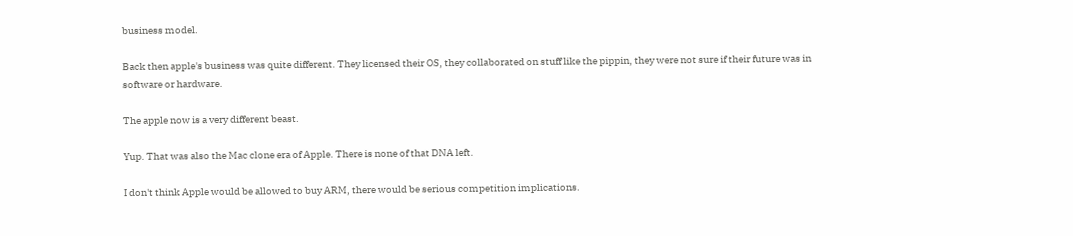business model.

Back then apple's business was quite different. They licensed their OS, they collaborated on stuff like the pippin, they were not sure if their future was in software or hardware.

The apple now is a very different beast.

Yup. That was also the Mac clone era of Apple. There is none of that DNA left.

I don't think Apple would be allowed to buy ARM, there would be serious competition implications.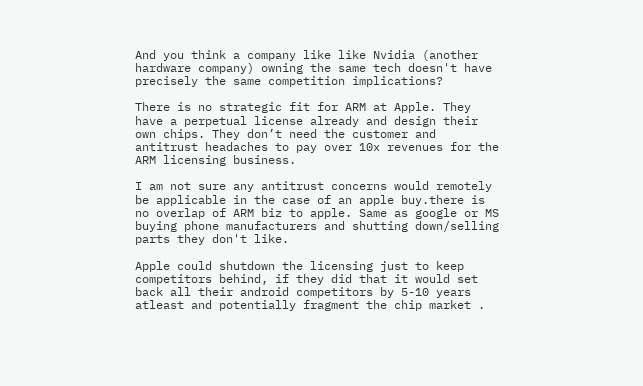And you think a company like like Nvidia (another hardware company) owning the same tech doesn't have precisely the same competition implications?

There is no strategic fit for ARM at Apple. They have a perpetual license already and design their own chips. They don’t need the customer and antitrust headaches to pay over 10x revenues for the ARM licensing business.

I am not sure any antitrust concerns would remotely be applicable in the case of an apple buy.there is no overlap of ARM biz to apple. Same as google or MS buying phone manufacturers and shutting down/selling parts they don't like.

Apple could shutdown the licensing just to keep competitors behind, if they did that it would set back all their android competitors by 5-10 years atleast and potentially fragment the chip market .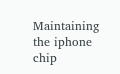Maintaining the iphone chip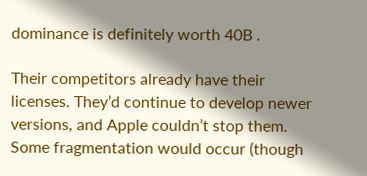dominance is definitely worth 40B .

Their competitors already have their licenses. They’d continue to develop newer versions, and Apple couldn’t stop them. Some fragmentation would occur (though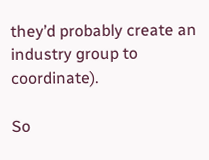they’d probably create an industry group to coordinate).

So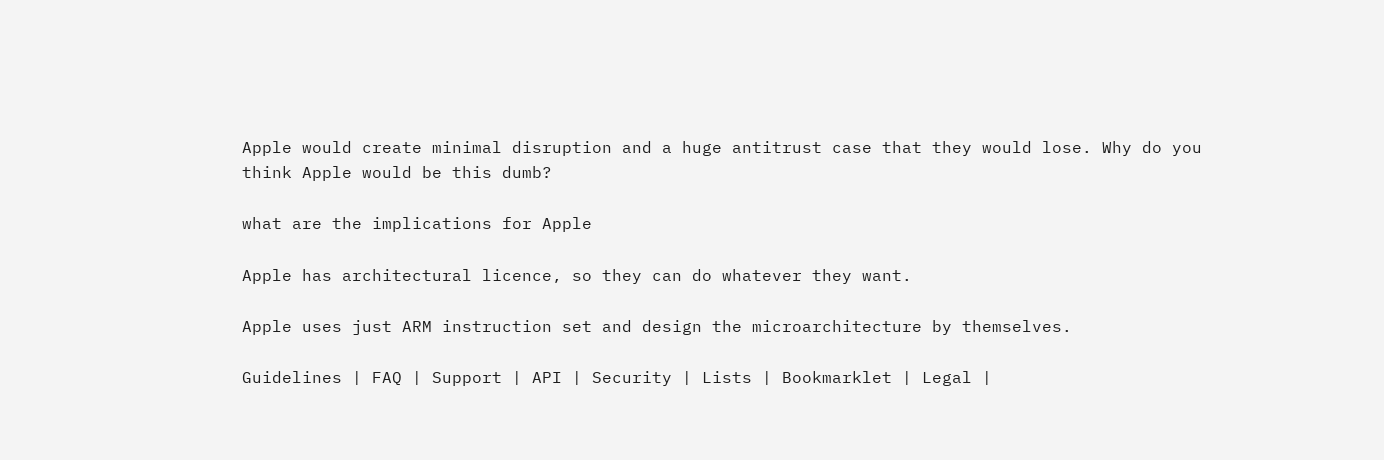Apple would create minimal disruption and a huge antitrust case that they would lose. Why do you think Apple would be this dumb?

what are the implications for Apple

Apple has architectural licence, so they can do whatever they want.

Apple uses just ARM instruction set and design the microarchitecture by themselves.

Guidelines | FAQ | Support | API | Security | Lists | Bookmarklet | Legal |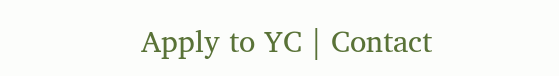Apply to YC | Contact